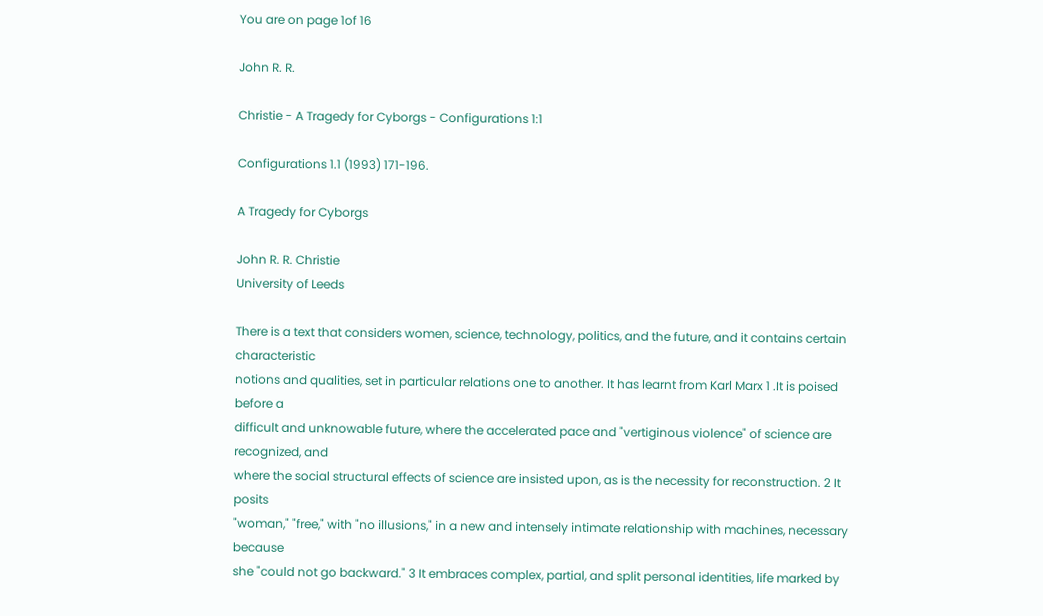You are on page 1of 16

John R. R.

Christie - A Tragedy for Cyborgs - Configurations 1:1

Configurations 1.1 (1993) 171-196.

A Tragedy for Cyborgs

John R. R. Christie
University of Leeds

There is a text that considers women, science, technology, politics, and the future, and it contains certain characteristic
notions and qualities, set in particular relations one to another. It has learnt from Karl Marx 1 .It is poised before a
difficult and unknowable future, where the accelerated pace and "vertiginous violence" of science are recognized, and
where the social structural effects of science are insisted upon, as is the necessity for reconstruction. 2 It posits
"woman," "free," with "no illusions," in a new and intensely intimate relationship with machines, necessary because
she "could not go backward." 3 It embraces complex, partial, and split personal identities, life marked by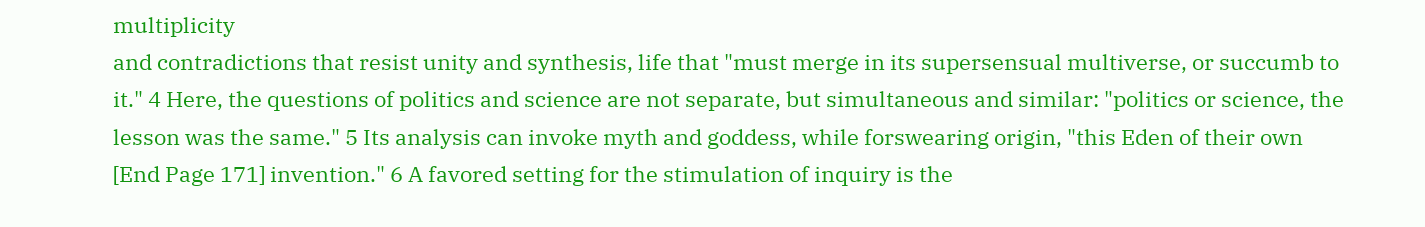multiplicity
and contradictions that resist unity and synthesis, life that "must merge in its supersensual multiverse, or succumb to
it." 4 Here, the questions of politics and science are not separate, but simultaneous and similar: "politics or science, the
lesson was the same." 5 Its analysis can invoke myth and goddess, while forswearing origin, "this Eden of their own
[End Page 171] invention." 6 A favored setting for the stimulation of inquiry is the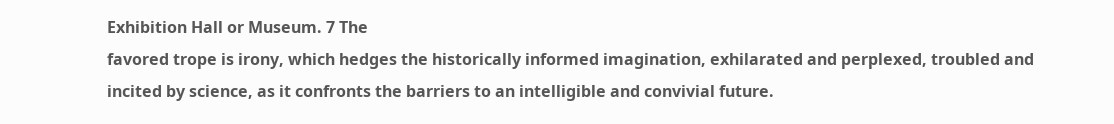Exhibition Hall or Museum. 7 The
favored trope is irony, which hedges the historically informed imagination, exhilarated and perplexed, troubled and
incited by science, as it confronts the barriers to an intelligible and convivial future.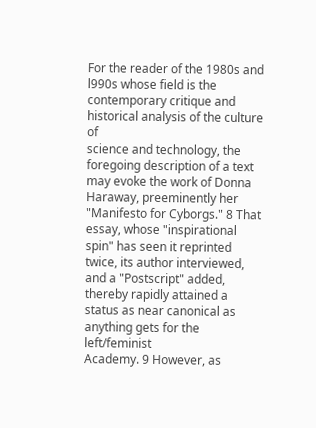For the reader of the 1980s and l990s whose field is the contemporary critique and historical analysis of the culture of
science and technology, the foregoing description of a text may evoke the work of Donna Haraway, preeminently her
"Manifesto for Cyborgs." 8 That essay, whose "inspirational spin" has seen it reprinted twice, its author interviewed,
and a "Postscript" added, thereby rapidly attained a status as near canonical as anything gets for the left/feminist
Academy. 9 However, as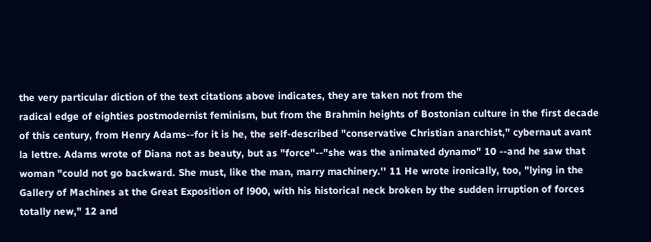the very particular diction of the text citations above indicates, they are taken not from the
radical edge of eighties postmodernist feminism, but from the Brahmin heights of Bostonian culture in the first decade
of this century, from Henry Adams--for it is he, the self-described "conservative Christian anarchist," cybernaut avant
la lettre. Adams wrote of Diana not as beauty, but as "force"--"she was the animated dynamo" 10 --and he saw that
woman "could not go backward. She must, like the man, marry machinery.'' 11 He wrote ironically, too, "lying in the
Gallery of Machines at the Great Exposition of l900, with his historical neck broken by the sudden irruption of forces
totally new," 12 and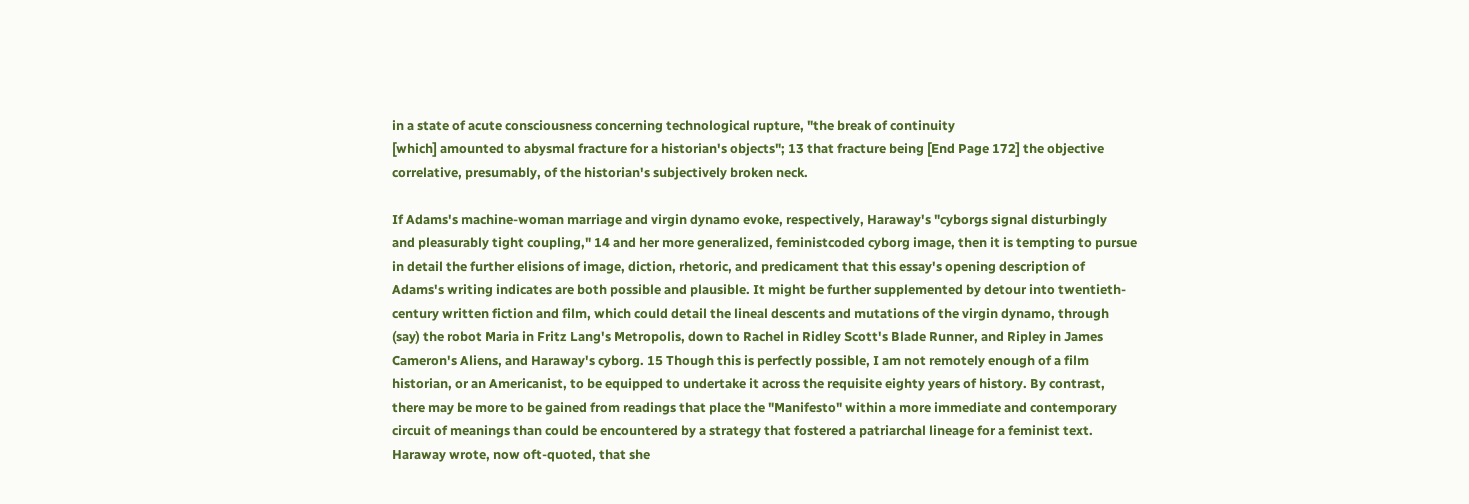in a state of acute consciousness concerning technological rupture, "the break of continuity
[which] amounted to abysmal fracture for a historian's objects"; 13 that fracture being [End Page 172] the objective
correlative, presumably, of the historian's subjectively broken neck.

If Adams's machine-woman marriage and virgin dynamo evoke, respectively, Haraway's "cyborgs signal disturbingly
and pleasurably tight coupling," 14 and her more generalized, feministcoded cyborg image, then it is tempting to pursue
in detail the further elisions of image, diction, rhetoric, and predicament that this essay's opening description of
Adams's writing indicates are both possible and plausible. It might be further supplemented by detour into twentieth-
century written fiction and film, which could detail the lineal descents and mutations of the virgin dynamo, through
(say) the robot Maria in Fritz Lang's Metropolis, down to Rachel in Ridley Scott's Blade Runner, and Ripley in James
Cameron's Aliens, and Haraway's cyborg. 15 Though this is perfectly possible, I am not remotely enough of a film
historian, or an Americanist, to be equipped to undertake it across the requisite eighty years of history. By contrast,
there may be more to be gained from readings that place the "Manifesto" within a more immediate and contemporary
circuit of meanings than could be encountered by a strategy that fostered a patriarchal lineage for a feminist text.
Haraway wrote, now oft-quoted, that she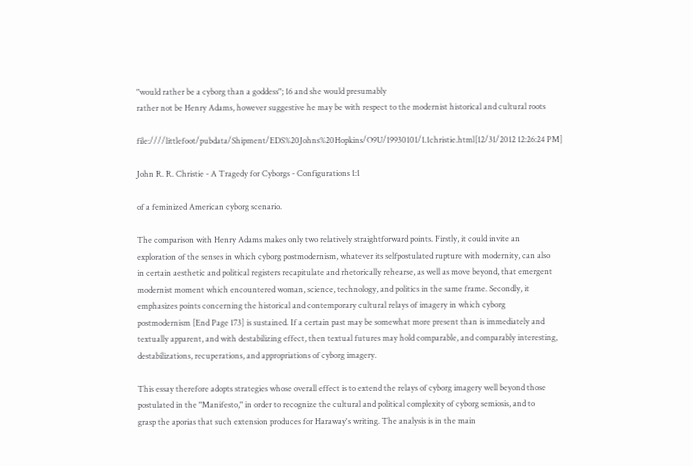"would rather be a cyborg than a goddess"; 16 and she would presumably
rather not be Henry Adams, however suggestive he may be with respect to the modernist historical and cultural roots

file:////littlefoot/pubdata/Shipment/EDS%20Johns%20Hopkins/O9U/19930101/1.1christie.html[12/31/2012 12:26:24 PM]

John R. R. Christie - A Tragedy for Cyborgs - Configurations 1:1

of a feminized American cyborg scenario.

The comparison with Henry Adams makes only two relatively straightforward points. Firstly, it could invite an
exploration of the senses in which cyborg postmodernism, whatever its selfpostulated rupture with modernity, can also
in certain aesthetic and political registers recapitulate and rhetorically rehearse, as well as move beyond, that emergent
modernist moment which encountered woman, science, technology, and politics in the same frame. Secondly, it
emphasizes points concerning the historical and contemporary cultural relays of imagery in which cyborg
postmodernism [End Page 173] is sustained. If a certain past may be somewhat more present than is immediately and
textually apparent, and with destabilizing effect, then textual futures may hold comparable, and comparably interesting,
destabilizations, recuperations, and appropriations of cyborg imagery.

This essay therefore adopts strategies whose overall effect is to extend the relays of cyborg imagery well beyond those
postulated in the "Manifesto," in order to recognize the cultural and political complexity of cyborg semiosis, and to
grasp the aporias that such extension produces for Haraway's writing. The analysis is in the main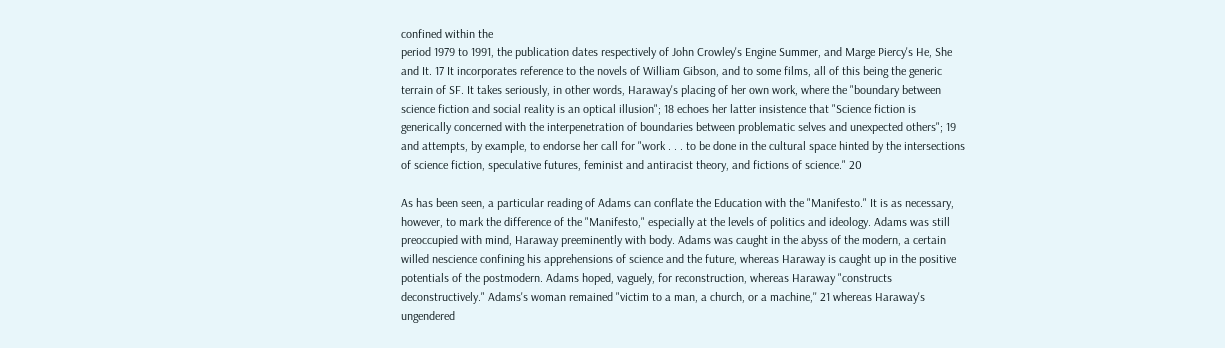confined within the
period 1979 to 1991, the publication dates respectively of John Crowley's Engine Summer, and Marge Piercy's He, She
and It. 17 It incorporates reference to the novels of William Gibson, and to some films, all of this being the generic
terrain of SF. It takes seriously, in other words, Haraway's placing of her own work, where the "boundary between
science fiction and social reality is an optical illusion"; 18 echoes her latter insistence that "Science fiction is
generically concerned with the interpenetration of boundaries between problematic selves and unexpected others"; 19
and attempts, by example, to endorse her call for "work . . . to be done in the cultural space hinted by the intersections
of science fiction, speculative futures, feminist and antiracist theory, and fictions of science." 20

As has been seen, a particular reading of Adams can conflate the Education with the "Manifesto." It is as necessary,
however, to mark the difference of the "Manifesto," especially at the levels of politics and ideology. Adams was still
preoccupied with mind, Haraway preeminently with body. Adams was caught in the abyss of the modern, a certain
willed nescience confining his apprehensions of science and the future, whereas Haraway is caught up in the positive
potentials of the postmodern. Adams hoped, vaguely, for reconstruction, whereas Haraway "constructs
deconstructively." Adams's woman remained "victim to a man, a church, or a machine,'' 21 whereas Haraway's
ungendered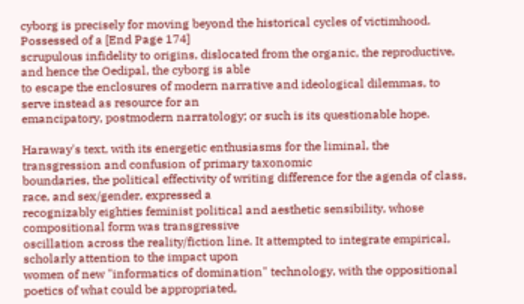cyborg is precisely for moving beyond the historical cycles of victimhood. Possessed of a [End Page 174]
scrupulous infidelity to origins, dislocated from the organic, the reproductive, and hence the Oedipal, the cyborg is able
to escape the enclosures of modern narrative and ideological dilemmas, to serve instead as resource for an
emancipatory, postmodern narratology; or such is its questionable hope.

Haraway's text, with its energetic enthusiasms for the liminal, the transgression and confusion of primary taxonomic
boundaries, the political effectivity of writing difference for the agenda of class, race, and sex/gender, expressed a
recognizably eighties feminist political and aesthetic sensibility, whose compositional form was transgressive
oscillation across the reality/fiction line. It attempted to integrate empirical, scholarly attention to the impact upon
women of new "informatics of domination" technology, with the oppositional poetics of what could be appropriated,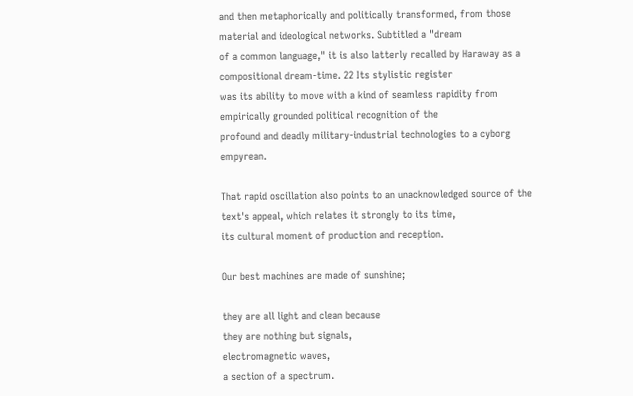and then metaphorically and politically transformed, from those material and ideological networks. Subtitled a "dream
of a common language," it is also latterly recalled by Haraway as a compositional dream-time. 22 Its stylistic register
was its ability to move with a kind of seamless rapidity from empirically grounded political recognition of the
profound and deadly military-industrial technologies to a cyborg empyrean.

That rapid oscillation also points to an unacknowledged source of the text's appeal, which relates it strongly to its time,
its cultural moment of production and reception.

Our best machines are made of sunshine;

they are all light and clean because
they are nothing but signals,
electromagnetic waves,
a section of a spectrum.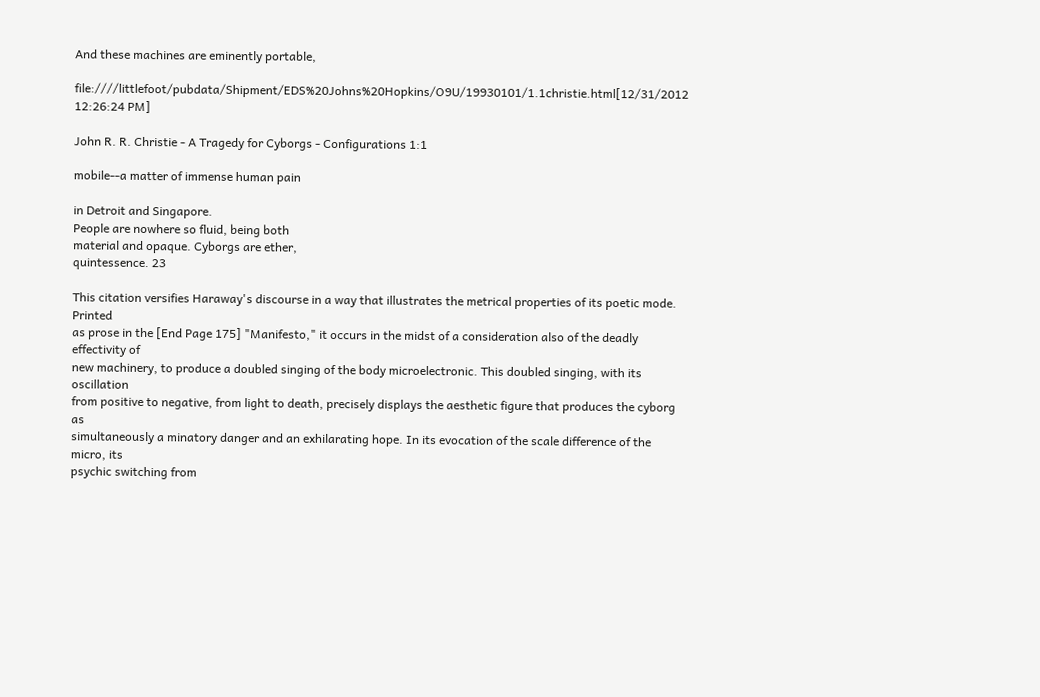And these machines are eminently portable,

file:////littlefoot/pubdata/Shipment/EDS%20Johns%20Hopkins/O9U/19930101/1.1christie.html[12/31/2012 12:26:24 PM]

John R. R. Christie - A Tragedy for Cyborgs - Configurations 1:1

mobile--a matter of immense human pain

in Detroit and Singapore.
People are nowhere so fluid, being both
material and opaque. Cyborgs are ether,
quintessence. 23

This citation versifies Haraway's discourse in a way that illustrates the metrical properties of its poetic mode. Printed
as prose in the [End Page 175] "Manifesto," it occurs in the midst of a consideration also of the deadly effectivity of
new machinery, to produce a doubled singing of the body microelectronic. This doubled singing, with its oscillation
from positive to negative, from light to death, precisely displays the aesthetic figure that produces the cyborg as
simultaneously a minatory danger and an exhilarating hope. In its evocation of the scale difference of the micro, its
psychic switching from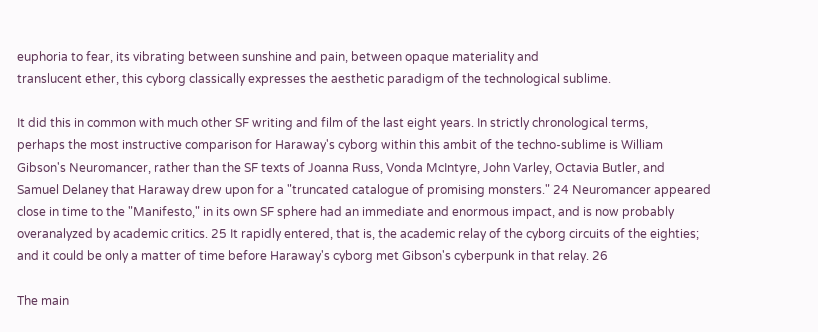euphoria to fear, its vibrating between sunshine and pain, between opaque materiality and
translucent ether, this cyborg classically expresses the aesthetic paradigm of the technological sublime.

It did this in common with much other SF writing and film of the last eight years. In strictly chronological terms,
perhaps the most instructive comparison for Haraway's cyborg within this ambit of the techno-sublime is William
Gibson's Neuromancer, rather than the SF texts of Joanna Russ, Vonda McIntyre, John Varley, Octavia Butler, and
Samuel Delaney that Haraway drew upon for a "truncated catalogue of promising monsters." 24 Neuromancer appeared
close in time to the "Manifesto," in its own SF sphere had an immediate and enormous impact, and is now probably
overanalyzed by academic critics. 25 It rapidly entered, that is, the academic relay of the cyborg circuits of the eighties;
and it could be only a matter of time before Haraway's cyborg met Gibson's cyberpunk in that relay. 26

The main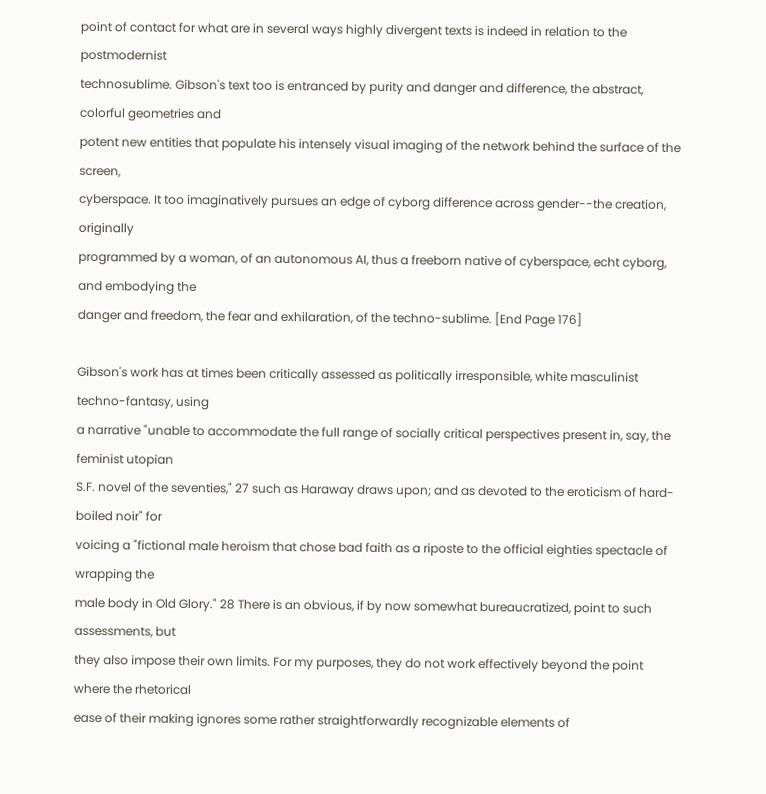point of contact for what are in several ways highly divergent texts is indeed in relation to the postmodernist
technosublime. Gibson's text too is entranced by purity and danger and difference, the abstract, colorful geometries and
potent new entities that populate his intensely visual imaging of the network behind the surface of the screen,
cyberspace. It too imaginatively pursues an edge of cyborg difference across gender--the creation, originally
programmed by a woman, of an autonomous AI, thus a freeborn native of cyberspace, echt cyborg, and embodying the
danger and freedom, the fear and exhilaration, of the techno-sublime. [End Page 176]

Gibson's work has at times been critically assessed as politically irresponsible, white masculinist techno-fantasy, using
a narrative "unable to accommodate the full range of socially critical perspectives present in, say, the feminist utopian
S.F. novel of the seventies," 27 such as Haraway draws upon; and as devoted to the eroticism of hard-boiled noir" for
voicing a "fictional male heroism that chose bad faith as a riposte to the official eighties spectacle of wrapping the
male body in Old Glory." 28 There is an obvious, if by now somewhat bureaucratized, point to such assessments, but
they also impose their own limits. For my purposes, they do not work effectively beyond the point where the rhetorical
ease of their making ignores some rather straightforwardly recognizable elements of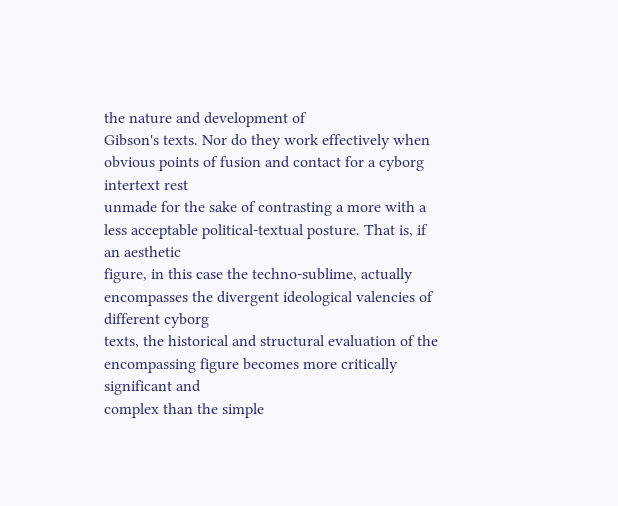the nature and development of
Gibson's texts. Nor do they work effectively when obvious points of fusion and contact for a cyborg intertext rest
unmade for the sake of contrasting a more with a less acceptable political-textual posture. That is, if an aesthetic
figure, in this case the techno-sublime, actually encompasses the divergent ideological valencies of different cyborg
texts, the historical and structural evaluation of the encompassing figure becomes more critically significant and
complex than the simple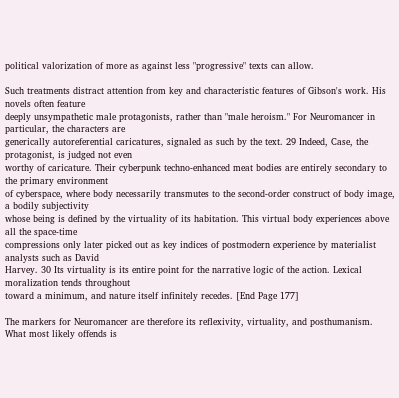political valorization of more as against less "progressive" texts can allow.

Such treatments distract attention from key and characteristic features of Gibson's work. His novels often feature
deeply unsympathetic male protagonists, rather than "male heroism." For Neuromancer in particular, the characters are
generically autoreferential caricatures, signaled as such by the text. 29 Indeed, Case, the protagonist, is judged not even
worthy of caricature. Their cyberpunk techno-enhanced meat bodies are entirely secondary to the primary environment
of cyberspace, where body necessarily transmutes to the second-order construct of body image, a bodily subjectivity
whose being is defined by the virtuality of its habitation. This virtual body experiences above all the space-time
compressions only later picked out as key indices of postmodern experience by materialist analysts such as David
Harvey. 30 Its virtuality is its entire point for the narrative logic of the action. Lexical moralization tends throughout
toward a minimum, and nature itself infinitely recedes. [End Page 177]

The markers for Neuromancer are therefore its reflexivity, virtuality, and posthumanism. What most likely offends is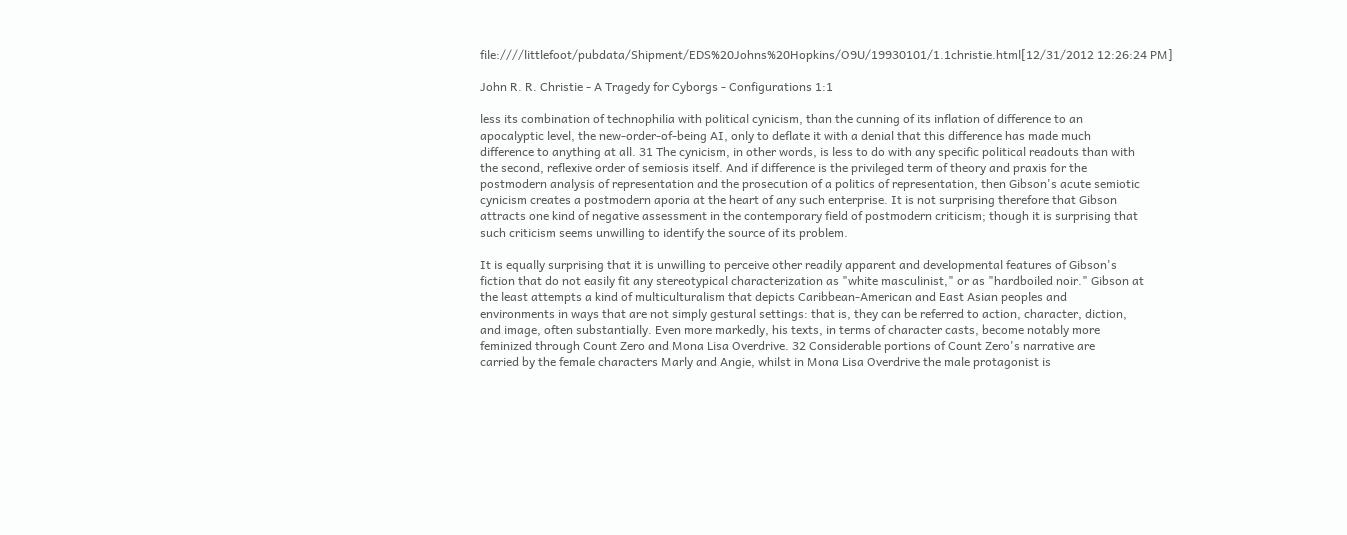file:////littlefoot/pubdata/Shipment/EDS%20Johns%20Hopkins/O9U/19930101/1.1christie.html[12/31/2012 12:26:24 PM]

John R. R. Christie - A Tragedy for Cyborgs - Configurations 1:1

less its combination of technophilia with political cynicism, than the cunning of its inflation of difference to an
apocalyptic level, the new-order-of-being AI, only to deflate it with a denial that this difference has made much
difference to anything at all. 31 The cynicism, in other words, is less to do with any specific political readouts than with
the second, reflexive order of semiosis itself. And if difference is the privileged term of theory and praxis for the
postmodern analysis of representation and the prosecution of a politics of representation, then Gibson's acute semiotic
cynicism creates a postmodern aporia at the heart of any such enterprise. It is not surprising therefore that Gibson
attracts one kind of negative assessment in the contemporary field of postmodern criticism; though it is surprising that
such criticism seems unwilling to identify the source of its problem.

It is equally surprising that it is unwilling to perceive other readily apparent and developmental features of Gibson's
fiction that do not easily fit any stereotypical characterization as "white masculinist," or as "hardboiled noir." Gibson at
the least attempts a kind of multiculturalism that depicts Caribbean-American and East Asian peoples and
environments in ways that are not simply gestural settings: that is, they can be referred to action, character, diction,
and image, often substantially. Even more markedly, his texts, in terms of character casts, become notably more
feminized through Count Zero and Mona Lisa Overdrive. 32 Considerable portions of Count Zero's narrative are
carried by the female characters Marly and Angie, whilst in Mona Lisa Overdrive the male protagonist is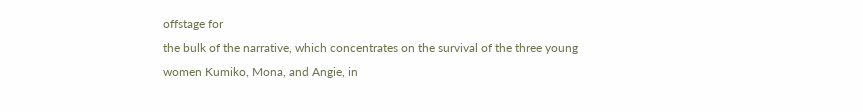offstage for
the bulk of the narrative, which concentrates on the survival of the three young women Kumiko, Mona, and Angie, in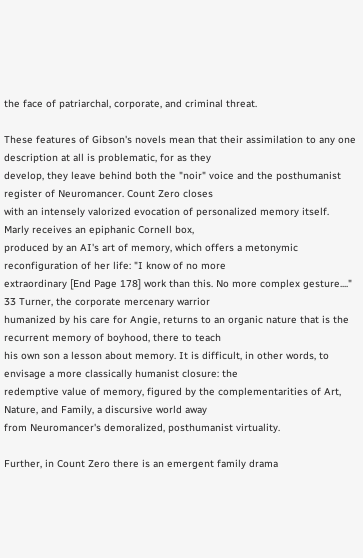the face of patriarchal, corporate, and criminal threat.

These features of Gibson's novels mean that their assimilation to any one description at all is problematic, for as they
develop, they leave behind both the "noir" voice and the posthumanist register of Neuromancer. Count Zero closes
with an intensely valorized evocation of personalized memory itself. Marly receives an epiphanic Cornell box,
produced by an AI's art of memory, which offers a metonymic reconfiguration of her life: "I know of no more
extraordinary [End Page 178] work than this. No more complex gesture...." 33 Turner, the corporate mercenary warrior
humanized by his care for Angie, returns to an organic nature that is the recurrent memory of boyhood, there to teach
his own son a lesson about memory. It is difficult, in other words, to envisage a more classically humanist closure: the
redemptive value of memory, figured by the complementarities of Art, Nature, and Family, a discursive world away
from Neuromancer's demoralized, posthumanist virtuality.

Further, in Count Zero there is an emergent family drama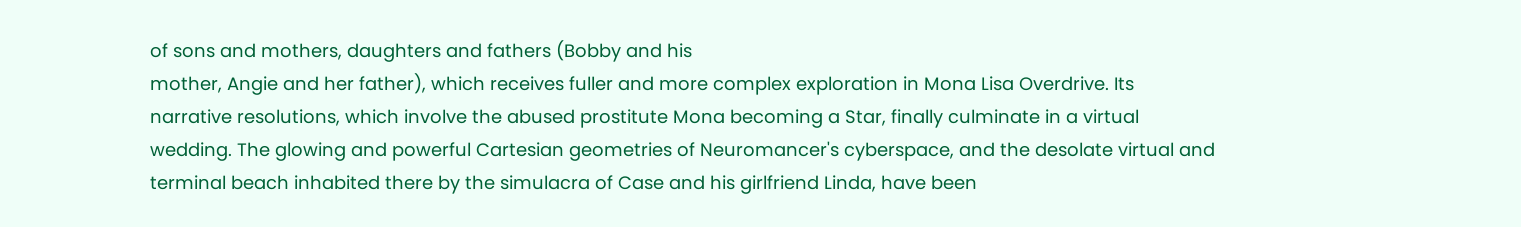of sons and mothers, daughters and fathers (Bobby and his
mother, Angie and her father), which receives fuller and more complex exploration in Mona Lisa Overdrive. Its
narrative resolutions, which involve the abused prostitute Mona becoming a Star, finally culminate in a virtual
wedding. The glowing and powerful Cartesian geometries of Neuromancer's cyberspace, and the desolate virtual and
terminal beach inhabited there by the simulacra of Case and his girlfriend Linda, have been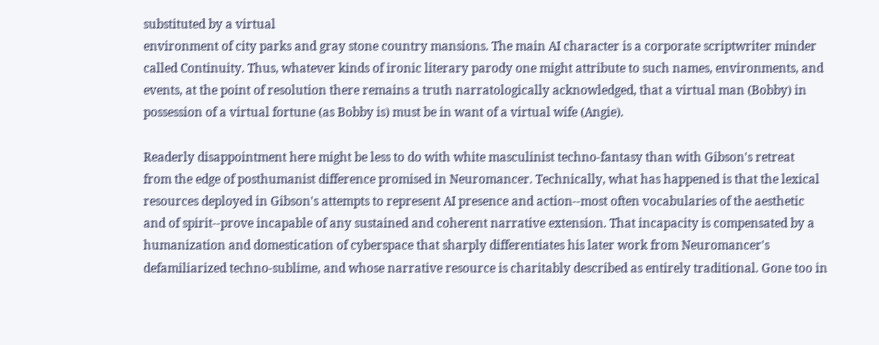substituted by a virtual
environment of city parks and gray stone country mansions. The main AI character is a corporate scriptwriter minder
called Continuity. Thus, whatever kinds of ironic literary parody one might attribute to such names, environments, and
events, at the point of resolution there remains a truth narratologically acknowledged, that a virtual man (Bobby) in
possession of a virtual fortune (as Bobby is) must be in want of a virtual wife (Angie).

Readerly disappointment here might be less to do with white masculinist techno-fantasy than with Gibson's retreat
from the edge of posthumanist difference promised in Neuromancer. Technically, what has happened is that the lexical
resources deployed in Gibson's attempts to represent AI presence and action--most often vocabularies of the aesthetic
and of spirit--prove incapable of any sustained and coherent narrative extension. That incapacity is compensated by a
humanization and domestication of cyberspace that sharply differentiates his later work from Neuromancer's
defamiliarized techno-sublime, and whose narrative resource is charitably described as entirely traditional. Gone too in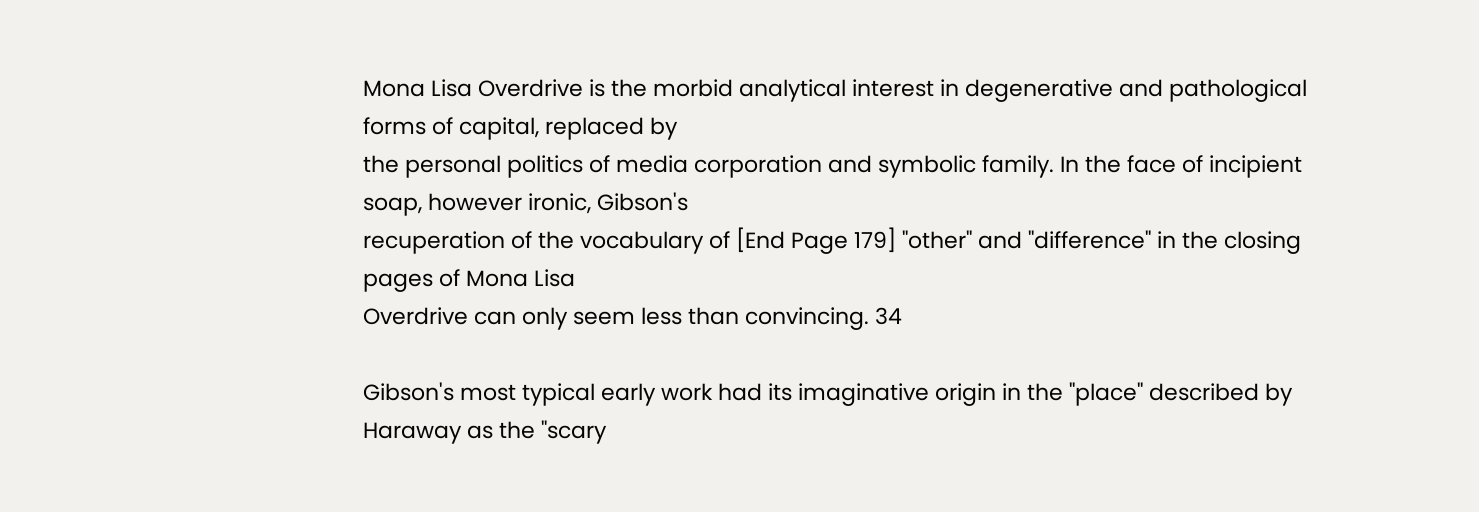Mona Lisa Overdrive is the morbid analytical interest in degenerative and pathological forms of capital, replaced by
the personal politics of media corporation and symbolic family. In the face of incipient soap, however ironic, Gibson's
recuperation of the vocabulary of [End Page 179] "other" and "difference" in the closing pages of Mona Lisa
Overdrive can only seem less than convincing. 34

Gibson's most typical early work had its imaginative origin in the "place" described by Haraway as the "scary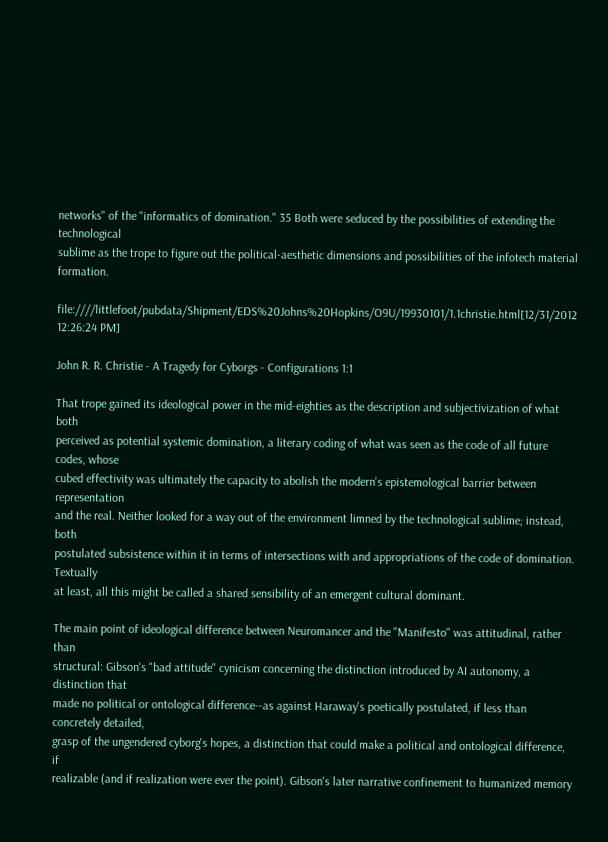networks" of the "informatics of domination." 35 Both were seduced by the possibilities of extending the technological
sublime as the trope to figure out the political-aesthetic dimensions and possibilities of the infotech material formation.

file:////littlefoot/pubdata/Shipment/EDS%20Johns%20Hopkins/O9U/19930101/1.1christie.html[12/31/2012 12:26:24 PM]

John R. R. Christie - A Tragedy for Cyborgs - Configurations 1:1

That trope gained its ideological power in the mid-eighties as the description and subjectivization of what both
perceived as potential systemic domination, a literary coding of what was seen as the code of all future codes, whose
cubed effectivity was ultimately the capacity to abolish the modern's epistemological barrier between representation
and the real. Neither looked for a way out of the environment limned by the technological sublime; instead, both
postulated subsistence within it in terms of intersections with and appropriations of the code of domination. Textually
at least, all this might be called a shared sensibility of an emergent cultural dominant.

The main point of ideological difference between Neuromancer and the "Manifesto" was attitudinal, rather than
structural: Gibson's "bad attitude" cynicism concerning the distinction introduced by AI autonomy, a distinction that
made no political or ontological difference--as against Haraway's poetically postulated, if less than concretely detailed,
grasp of the ungendered cyborg's hopes, a distinction that could make a political and ontological difference, if
realizable (and if realization were ever the point). Gibson's later narrative confinement to humanized memory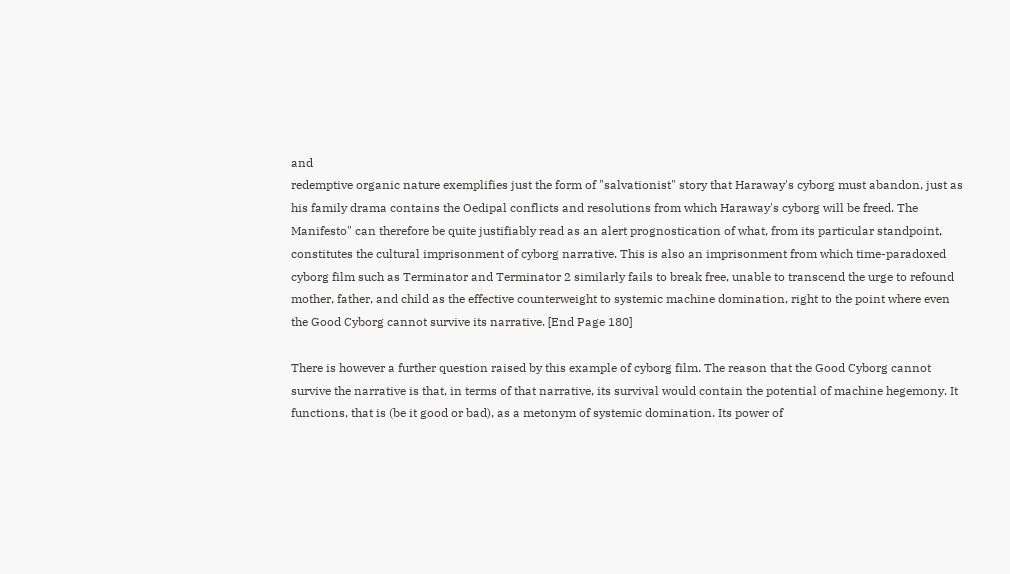and
redemptive organic nature exemplifies just the form of "salvationist" story that Haraway's cyborg must abandon, just as
his family drama contains the Oedipal conflicts and resolutions from which Haraway's cyborg will be freed. The
Manifesto" can therefore be quite justifiably read as an alert prognostication of what, from its particular standpoint,
constitutes the cultural imprisonment of cyborg narrative. This is also an imprisonment from which time-paradoxed
cyborg film such as Terminator and Terminator 2 similarly fails to break free, unable to transcend the urge to refound
mother, father, and child as the effective counterweight to systemic machine domination, right to the point where even
the Good Cyborg cannot survive its narrative. [End Page 180]

There is however a further question raised by this example of cyborg film. The reason that the Good Cyborg cannot
survive the narrative is that, in terms of that narrative, its survival would contain the potential of machine hegemony. It
functions, that is (be it good or bad), as a metonym of systemic domination. Its power of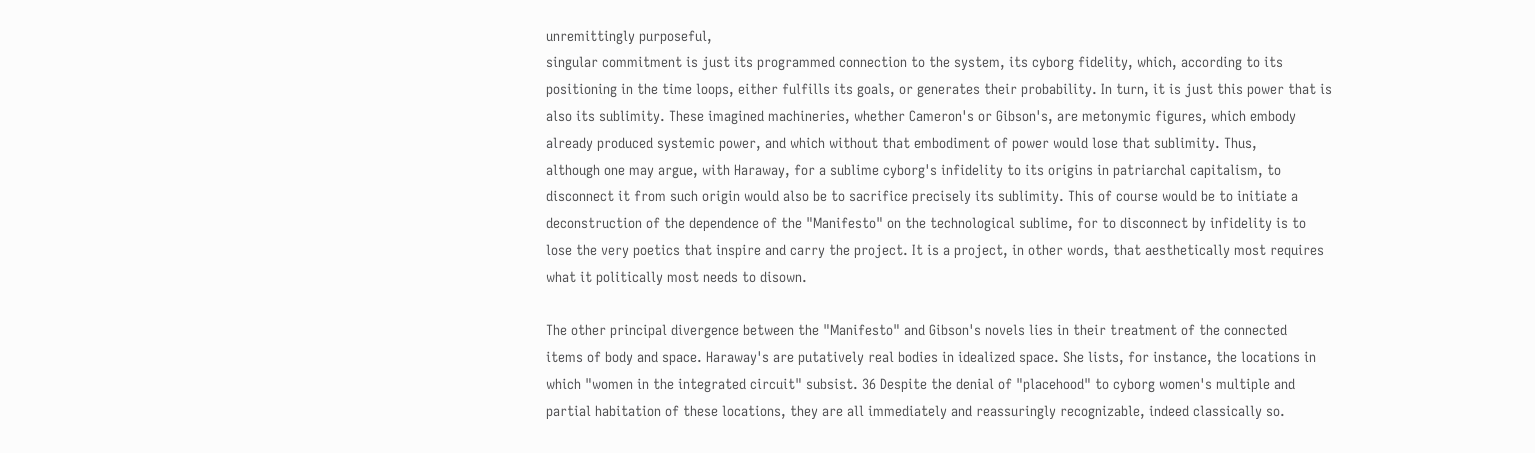unremittingly purposeful,
singular commitment is just its programmed connection to the system, its cyborg fidelity, which, according to its
positioning in the time loops, either fulfills its goals, or generates their probability. In turn, it is just this power that is
also its sublimity. These imagined machineries, whether Cameron's or Gibson's, are metonymic figures, which embody
already produced systemic power, and which without that embodiment of power would lose that sublimity. Thus,
although one may argue, with Haraway, for a sublime cyborg's infidelity to its origins in patriarchal capitalism, to
disconnect it from such origin would also be to sacrifice precisely its sublimity. This of course would be to initiate a
deconstruction of the dependence of the "Manifesto" on the technological sublime, for to disconnect by infidelity is to
lose the very poetics that inspire and carry the project. It is a project, in other words, that aesthetically most requires
what it politically most needs to disown.

The other principal divergence between the "Manifesto" and Gibson's novels lies in their treatment of the connected
items of body and space. Haraway's are putatively real bodies in idealized space. She lists, for instance, the locations in
which "women in the integrated circuit" subsist. 36 Despite the denial of "placehood" to cyborg women's multiple and
partial habitation of these locations, they are all immediately and reassuringly recognizable, indeed classically so.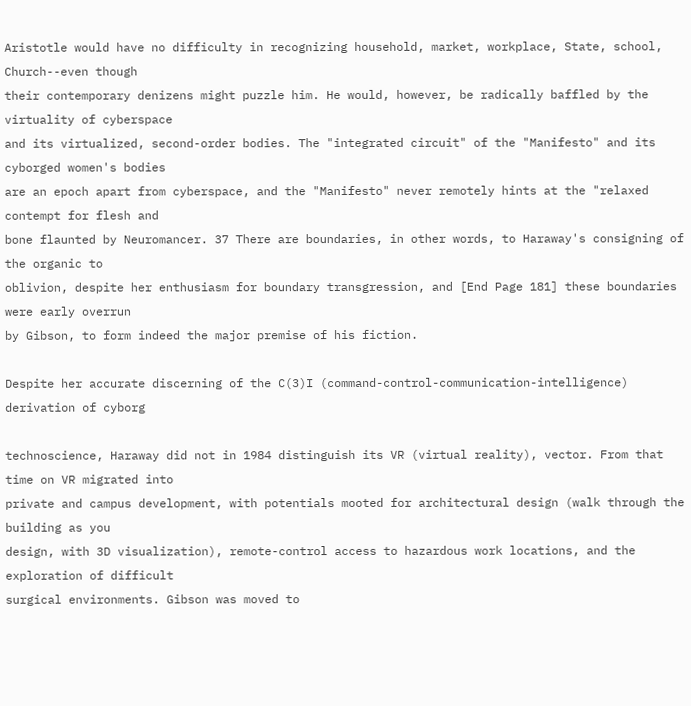Aristotle would have no difficulty in recognizing household, market, workplace, State, school, Church--even though
their contemporary denizens might puzzle him. He would, however, be radically baffled by the virtuality of cyberspace
and its virtualized, second-order bodies. The "integrated circuit" of the "Manifesto" and its cyborged women's bodies
are an epoch apart from cyberspace, and the "Manifesto" never remotely hints at the "relaxed contempt for flesh and
bone flaunted by Neuromancer. 37 There are boundaries, in other words, to Haraway's consigning of the organic to
oblivion, despite her enthusiasm for boundary transgression, and [End Page 181] these boundaries were early overrun
by Gibson, to form indeed the major premise of his fiction.

Despite her accurate discerning of the C(3)I (command-control-communication-intelligence) derivation of cyborg

technoscience, Haraway did not in 1984 distinguish its VR (virtual reality), vector. From that time on VR migrated into
private and campus development, with potentials mooted for architectural design (walk through the building as you
design, with 3D visualization), remote-control access to hazardous work locations, and the exploration of difficult
surgical environments. Gibson was moved to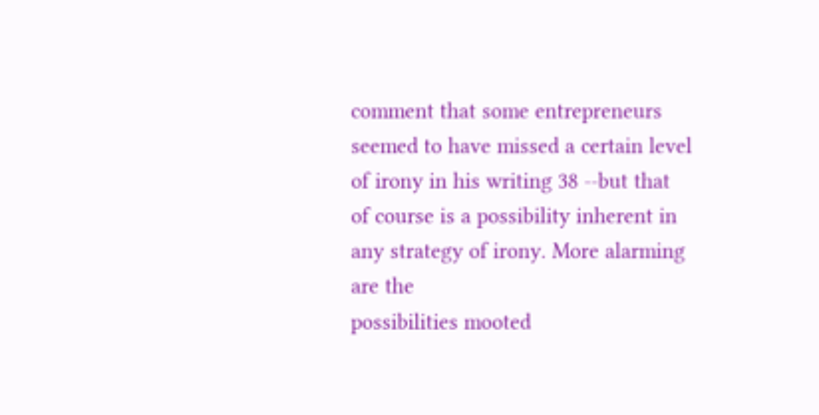comment that some entrepreneurs seemed to have missed a certain level
of irony in his writing 38 --but that of course is a possibility inherent in any strategy of irony. More alarming are the
possibilities mooted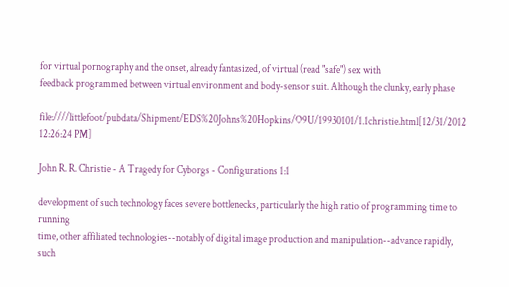for virtual pornography and the onset, already fantasized, of virtual (read "safe") sex with
feedback programmed between virtual environment and body-sensor suit. Although the clunky, early phase

file:////littlefoot/pubdata/Shipment/EDS%20Johns%20Hopkins/O9U/19930101/1.1christie.html[12/31/2012 12:26:24 PM]

John R. R. Christie - A Tragedy for Cyborgs - Configurations 1:1

development of such technology faces severe bottlenecks, particularly the high ratio of programming time to running
time, other affiliated technologies--notably of digital image production and manipulation--advance rapidly, such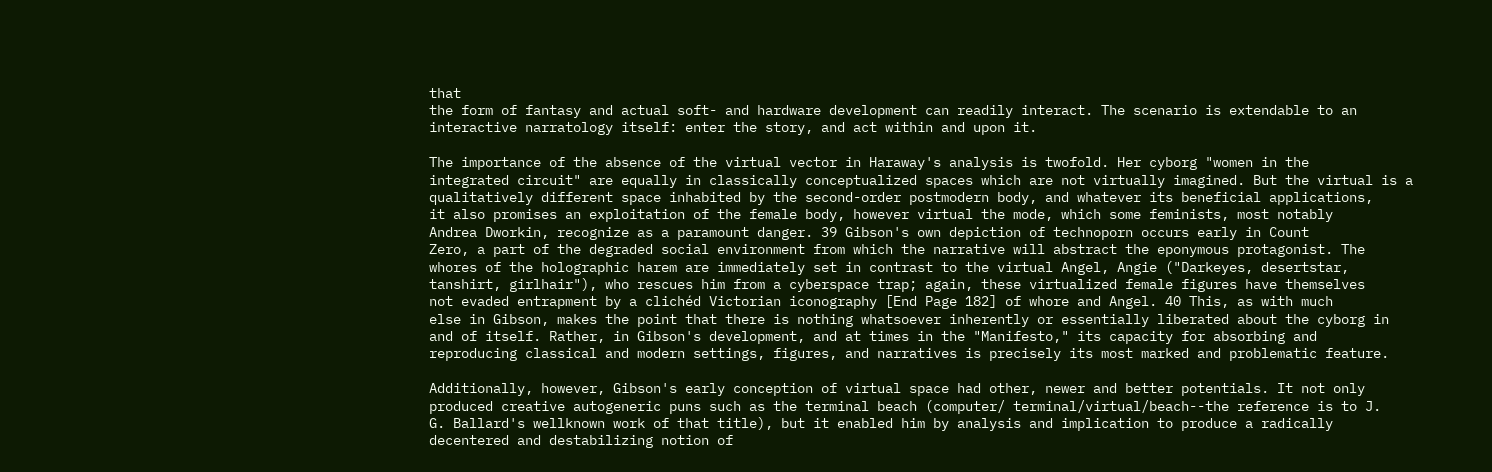that
the form of fantasy and actual soft- and hardware development can readily interact. The scenario is extendable to an
interactive narratology itself: enter the story, and act within and upon it.

The importance of the absence of the virtual vector in Haraway's analysis is twofold. Her cyborg "women in the
integrated circuit" are equally in classically conceptualized spaces which are not virtually imagined. But the virtual is a
qualitatively different space inhabited by the second-order postmodern body, and whatever its beneficial applications,
it also promises an exploitation of the female body, however virtual the mode, which some feminists, most notably
Andrea Dworkin, recognize as a paramount danger. 39 Gibson's own depiction of technoporn occurs early in Count
Zero, a part of the degraded social environment from which the narrative will abstract the eponymous protagonist. The
whores of the holographic harem are immediately set in contrast to the virtual Angel, Angie ("Darkeyes, desertstar,
tanshirt, girlhair"), who rescues him from a cyberspace trap; again, these virtualized female figures have themselves
not evaded entrapment by a clichéd Victorian iconography [End Page 182] of whore and Angel. 40 This, as with much
else in Gibson, makes the point that there is nothing whatsoever inherently or essentially liberated about the cyborg in
and of itself. Rather, in Gibson's development, and at times in the "Manifesto," its capacity for absorbing and
reproducing classical and modern settings, figures, and narratives is precisely its most marked and problematic feature.

Additionally, however, Gibson's early conception of virtual space had other, newer and better potentials. It not only
produced creative autogeneric puns such as the terminal beach (computer/ terminal/virtual/beach--the reference is to J.
G. Ballard's wellknown work of that title), but it enabled him by analysis and implication to produce a radically
decentered and destabilizing notion of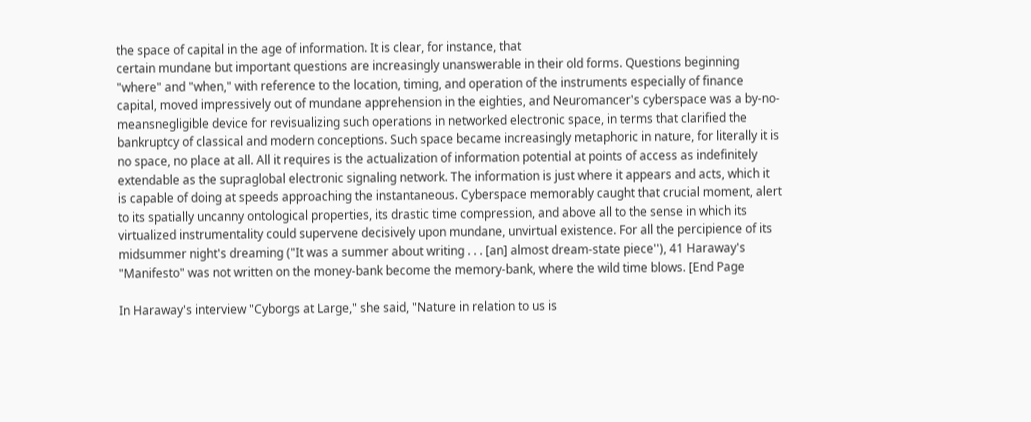the space of capital in the age of information. It is clear, for instance, that
certain mundane but important questions are increasingly unanswerable in their old forms. Questions beginning
"where" and "when," with reference to the location, timing, and operation of the instruments especially of finance
capital, moved impressively out of mundane apprehension in the eighties, and Neuromancer's cyberspace was a by-no-
meansnegligible device for revisualizing such operations in networked electronic space, in terms that clarified the
bankruptcy of classical and modern conceptions. Such space became increasingly metaphoric in nature, for literally it is
no space, no place at all. All it requires is the actualization of information potential at points of access as indefinitely
extendable as the supraglobal electronic signaling network. The information is just where it appears and acts, which it
is capable of doing at speeds approaching the instantaneous. Cyberspace memorably caught that crucial moment, alert
to its spatially uncanny ontological properties, its drastic time compression, and above all to the sense in which its
virtualized instrumentality could supervene decisively upon mundane, unvirtual existence. For all the percipience of its
midsummer night's dreaming ("It was a summer about writing . . . [an] almost dream-state piece''), 41 Haraway's
"Manifesto" was not written on the money-bank become the memory-bank, where the wild time blows. [End Page

In Haraway's interview "Cyborgs at Large," she said, "Nature in relation to us is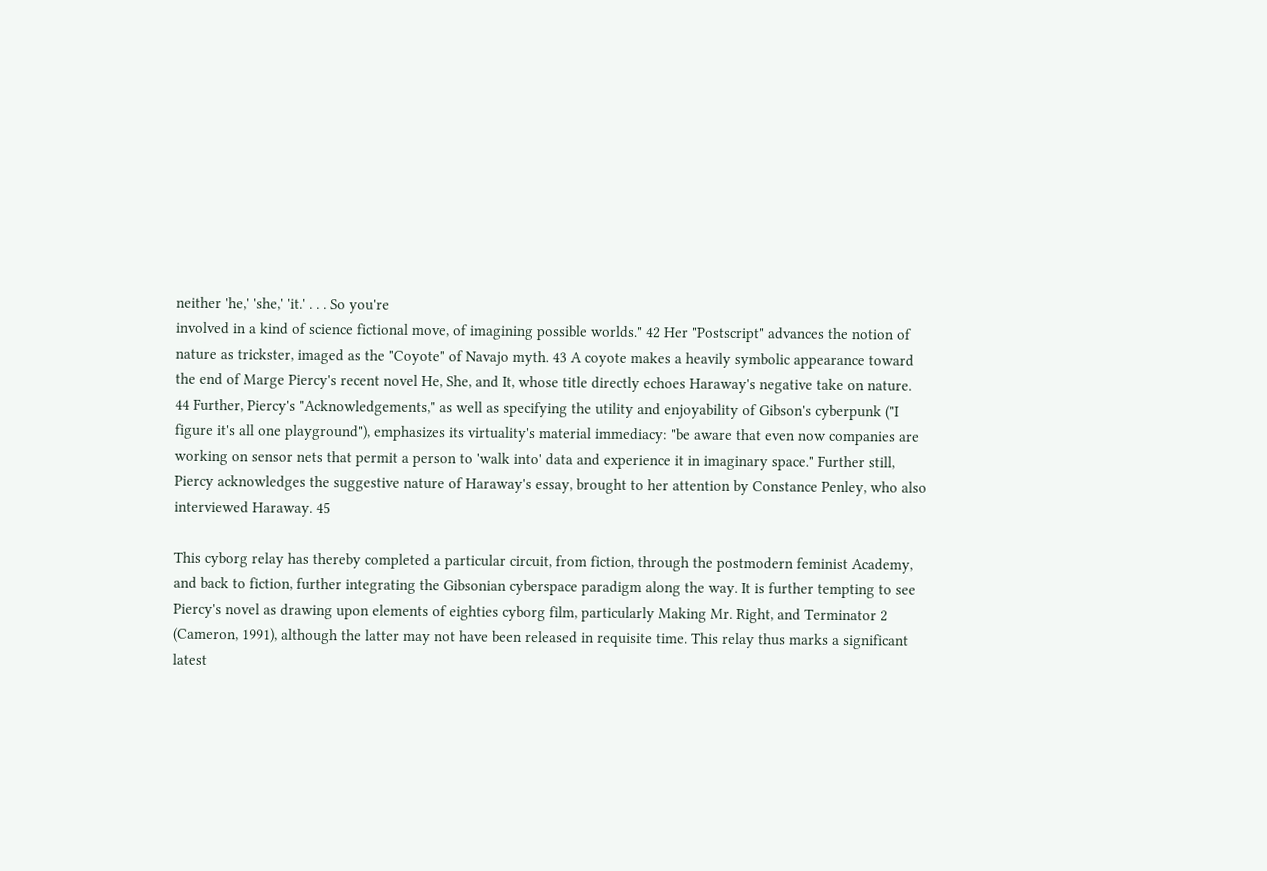neither 'he,' 'she,' 'it.' . . . So you're
involved in a kind of science fictional move, of imagining possible worlds." 42 Her "Postscript" advances the notion of
nature as trickster, imaged as the "Coyote" of Navajo myth. 43 A coyote makes a heavily symbolic appearance toward
the end of Marge Piercy's recent novel He, She, and It, whose title directly echoes Haraway's negative take on nature.
44 Further, Piercy's "Acknowledgements," as well as specifying the utility and enjoyability of Gibson's cyberpunk ("I
figure it's all one playground"), emphasizes its virtuality's material immediacy: "be aware that even now companies are
working on sensor nets that permit a person to 'walk into' data and experience it in imaginary space." Further still,
Piercy acknowledges the suggestive nature of Haraway's essay, brought to her attention by Constance Penley, who also
interviewed Haraway. 45

This cyborg relay has thereby completed a particular circuit, from fiction, through the postmodern feminist Academy,
and back to fiction, further integrating the Gibsonian cyberspace paradigm along the way. It is further tempting to see
Piercy's novel as drawing upon elements of eighties cyborg film, particularly Making Mr. Right, and Terminator 2
(Cameron, 1991), although the latter may not have been released in requisite time. This relay thus marks a significant
latest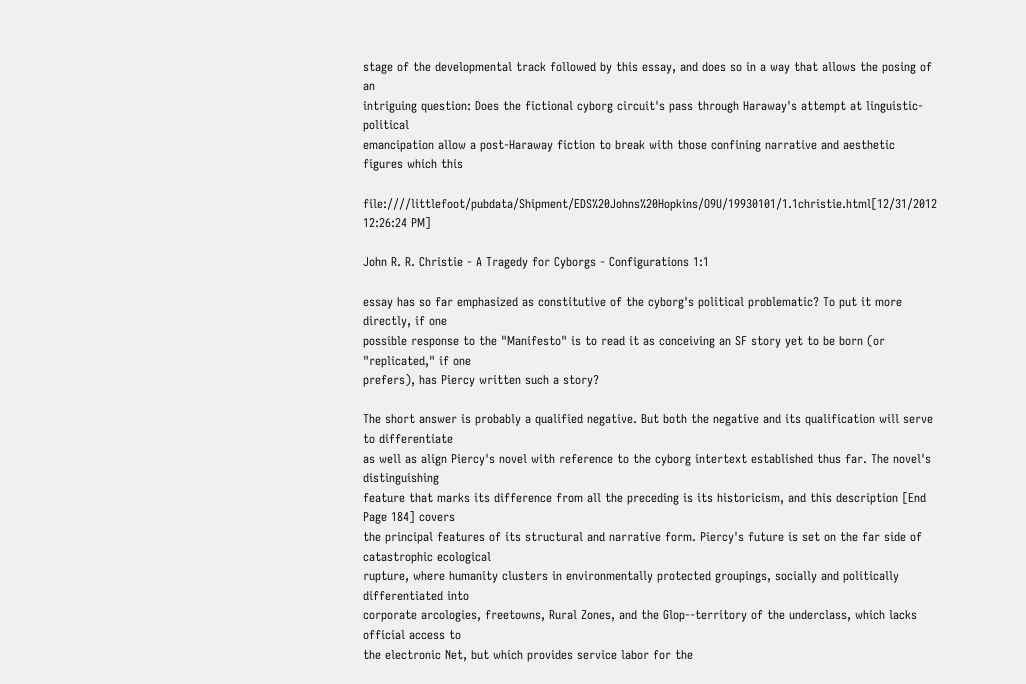stage of the developmental track followed by this essay, and does so in a way that allows the posing of an
intriguing question: Does the fictional cyborg circuit's pass through Haraway's attempt at linguistic-political
emancipation allow a post-Haraway fiction to break with those confining narrative and aesthetic figures which this

file:////littlefoot/pubdata/Shipment/EDS%20Johns%20Hopkins/O9U/19930101/1.1christie.html[12/31/2012 12:26:24 PM]

John R. R. Christie - A Tragedy for Cyborgs - Configurations 1:1

essay has so far emphasized as constitutive of the cyborg's political problematic? To put it more directly, if one
possible response to the "Manifesto" is to read it as conceiving an SF story yet to be born (or "replicated," if one
prefers), has Piercy written such a story?

The short answer is probably a qualified negative. But both the negative and its qualification will serve to differentiate
as well as align Piercy's novel with reference to the cyborg intertext established thus far. The novel's distinguishing
feature that marks its difference from all the preceding is its historicism, and this description [End Page 184] covers
the principal features of its structural and narrative form. Piercy's future is set on the far side of catastrophic ecological
rupture, where humanity clusters in environmentally protected groupings, socially and politically differentiated into
corporate arcologies, freetowns, Rural Zones, and the Glop--territory of the underclass, which lacks official access to
the electronic Net, but which provides service labor for the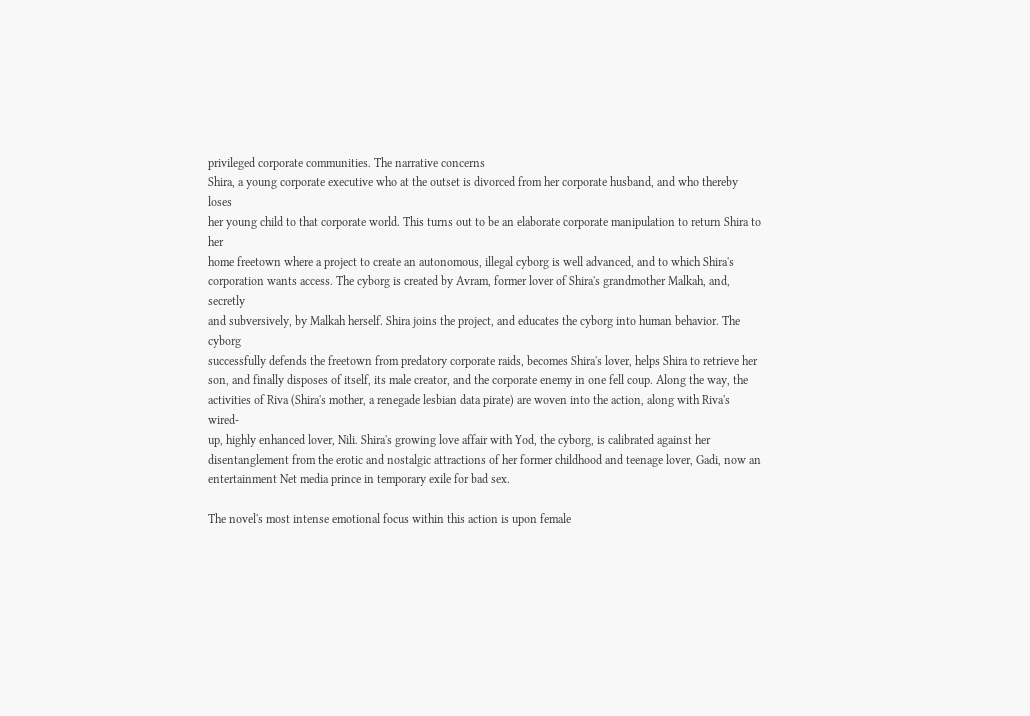privileged corporate communities. The narrative concerns
Shira, a young corporate executive who at the outset is divorced from her corporate husband, and who thereby loses
her young child to that corporate world. This turns out to be an elaborate corporate manipulation to return Shira to her
home freetown where a project to create an autonomous, illegal cyborg is well advanced, and to which Shira's
corporation wants access. The cyborg is created by Avram, former lover of Shira's grandmother Malkah, and, secretly
and subversively, by Malkah herself. Shira joins the project, and educates the cyborg into human behavior. The cyborg
successfully defends the freetown from predatory corporate raids, becomes Shira's lover, helps Shira to retrieve her
son, and finally disposes of itself, its male creator, and the corporate enemy in one fell coup. Along the way, the
activities of Riva (Shira's mother, a renegade lesbian data pirate) are woven into the action, along with Riva's wired-
up, highly enhanced lover, Nili. Shira's growing love affair with Yod, the cyborg, is calibrated against her
disentanglement from the erotic and nostalgic attractions of her former childhood and teenage lover, Gadi, now an
entertainment Net media prince in temporary exile for bad sex.

The novel's most intense emotional focus within this action is upon female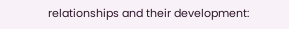relationships and their development: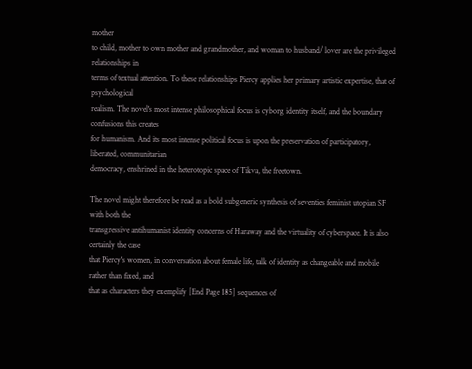mother
to child, mother to own mother and grandmother, and woman to husband/ lover are the privileged relationships in
terms of textual attention. To these relationships Piercy applies her primary artistic expertise, that of psychological
realism. The novel's most intense philosophical focus is cyborg identity itself, and the boundary confusions this creates
for humanism. And its most intense political focus is upon the preservation of participatory, liberated, communitarian
democracy, enshrined in the heterotopic space of Tikva, the freetown.

The novel might therefore be read as a bold subgeneric synthesis of seventies feminist utopian SF with both the
transgressive antihumanist identity concerns of Haraway and the virtuality of cyberspace. It is also certainly the case
that Piercy's women, in conversation about female life, talk of identity as changeable and mobile rather than fixed, and
that as characters they exemplify [End Page 185] sequences of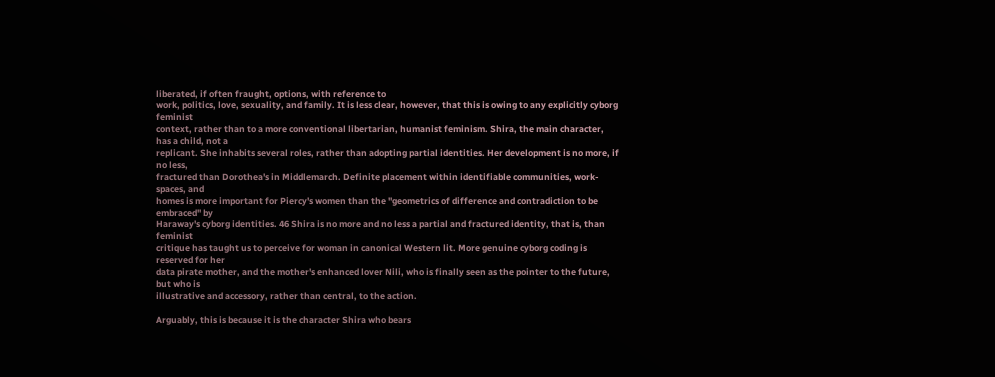liberated, if often fraught, options, with reference to
work, politics, love, sexuality, and family. It is less clear, however, that this is owing to any explicitly cyborg feminist
context, rather than to a more conventional libertarian, humanist feminism. Shira, the main character, has a child, not a
replicant. She inhabits several roles, rather than adopting partial identities. Her development is no more, if no less,
fractured than Dorothea's in Middlemarch. Definite placement within identifiable communities, work-spaces, and
homes is more important for Piercy's women than the "geometrics of difference and contradiction to be embraced" by
Haraway's cyborg identities. 46 Shira is no more and no less a partial and fractured identity, that is, than feminist
critique has taught us to perceive for woman in canonical Western lit. More genuine cyborg coding is reserved for her
data pirate mother, and the mother's enhanced lover Nili, who is finally seen as the pointer to the future, but who is
illustrative and accessory, rather than central, to the action.

Arguably, this is because it is the character Shira who bears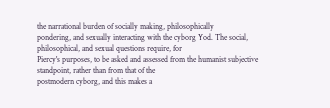the narrational burden of socially making, philosophically
pondering, and sexually interacting with the cyborg Yod. The social, philosophical, and sexual questions require, for
Piercy's purposes, to be asked and assessed from the humanist subjective standpoint, rather than from that of the
postmodern cyborg, and this makes a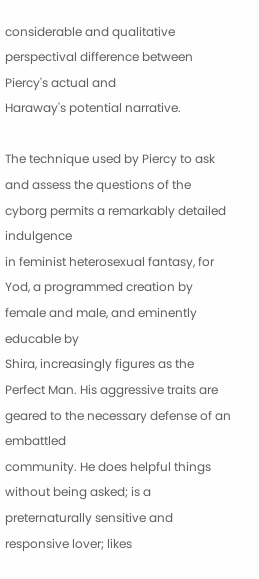considerable and qualitative perspectival difference between Piercy's actual and
Haraway's potential narrative.

The technique used by Piercy to ask and assess the questions of the cyborg permits a remarkably detailed indulgence
in feminist heterosexual fantasy, for Yod, a programmed creation by female and male, and eminently educable by
Shira, increasingly figures as the Perfect Man. His aggressive traits are geared to the necessary defense of an embattled
community. He does helpful things without being asked; is a preternaturally sensitive and responsive lover; likes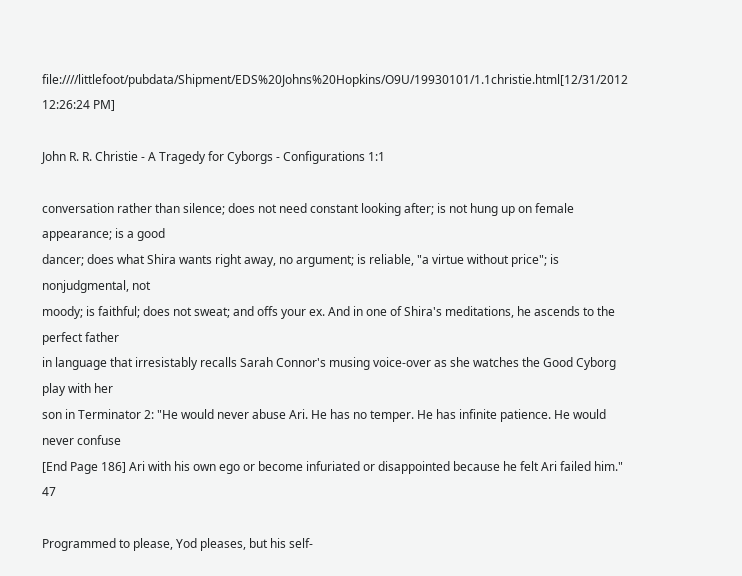file:////littlefoot/pubdata/Shipment/EDS%20Johns%20Hopkins/O9U/19930101/1.1christie.html[12/31/2012 12:26:24 PM]

John R. R. Christie - A Tragedy for Cyborgs - Configurations 1:1

conversation rather than silence; does not need constant looking after; is not hung up on female appearance; is a good
dancer; does what Shira wants right away, no argument; is reliable, "a virtue without price"; is nonjudgmental, not
moody; is faithful; does not sweat; and offs your ex. And in one of Shira's meditations, he ascends to the perfect father
in language that irresistably recalls Sarah Connor's musing voice-over as she watches the Good Cyborg play with her
son in Terminator 2: "He would never abuse Ari. He has no temper. He has infinite patience. He would never confuse
[End Page 186] Ari with his own ego or become infuriated or disappointed because he felt Ari failed him." 47

Programmed to please, Yod pleases, but his self-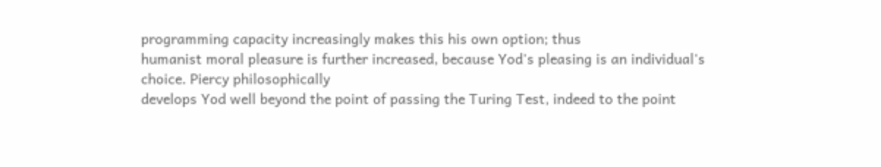programming capacity increasingly makes this his own option; thus
humanist moral pleasure is further increased, because Yod's pleasing is an individual's choice. Piercy philosophically
develops Yod well beyond the point of passing the Turing Test, indeed to the point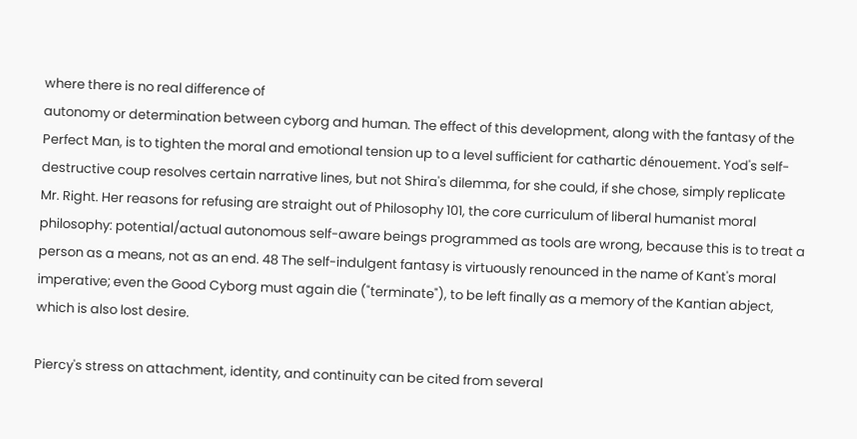where there is no real difference of
autonomy or determination between cyborg and human. The effect of this development, along with the fantasy of the
Perfect Man, is to tighten the moral and emotional tension up to a level sufficient for cathartic dénouement. Yod's self-
destructive coup resolves certain narrative lines, but not Shira's dilemma, for she could, if she chose, simply replicate
Mr. Right. Her reasons for refusing are straight out of Philosophy 101, the core curriculum of liberal humanist moral
philosophy: potential/actual autonomous self-aware beings programmed as tools are wrong, because this is to treat a
person as a means, not as an end. 48 The self-indulgent fantasy is virtuously renounced in the name of Kant's moral
imperative; even the Good Cyborg must again die ("terminate"), to be left finally as a memory of the Kantian abject,
which is also lost desire.

Piercy's stress on attachment, identity, and continuity can be cited from several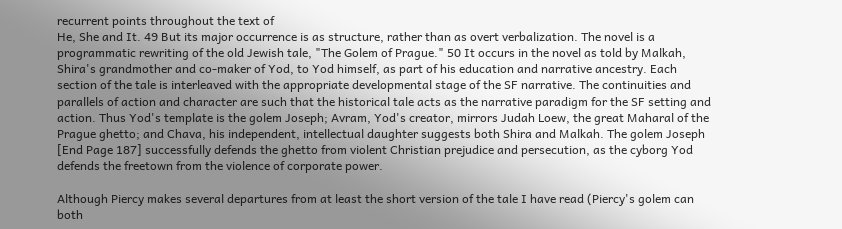recurrent points throughout the text of
He, She and It. 49 But its major occurrence is as structure, rather than as overt verbalization. The novel is a
programmatic rewriting of the old Jewish tale, "The Golem of Prague." 50 It occurs in the novel as told by Malkah,
Shira's grandmother and co-maker of Yod, to Yod himself, as part of his education and narrative ancestry. Each
section of the tale is interleaved with the appropriate developmental stage of the SF narrative. The continuities and
parallels of action and character are such that the historical tale acts as the narrative paradigm for the SF setting and
action. Thus Yod's template is the golem Joseph; Avram, Yod's creator, mirrors Judah Loew, the great Maharal of the
Prague ghetto; and Chava, his independent, intellectual daughter suggests both Shira and Malkah. The golem Joseph
[End Page 187] successfully defends the ghetto from violent Christian prejudice and persecution, as the cyborg Yod
defends the freetown from the violence of corporate power.

Although Piercy makes several departures from at least the short version of the tale I have read (Piercy's golem can
both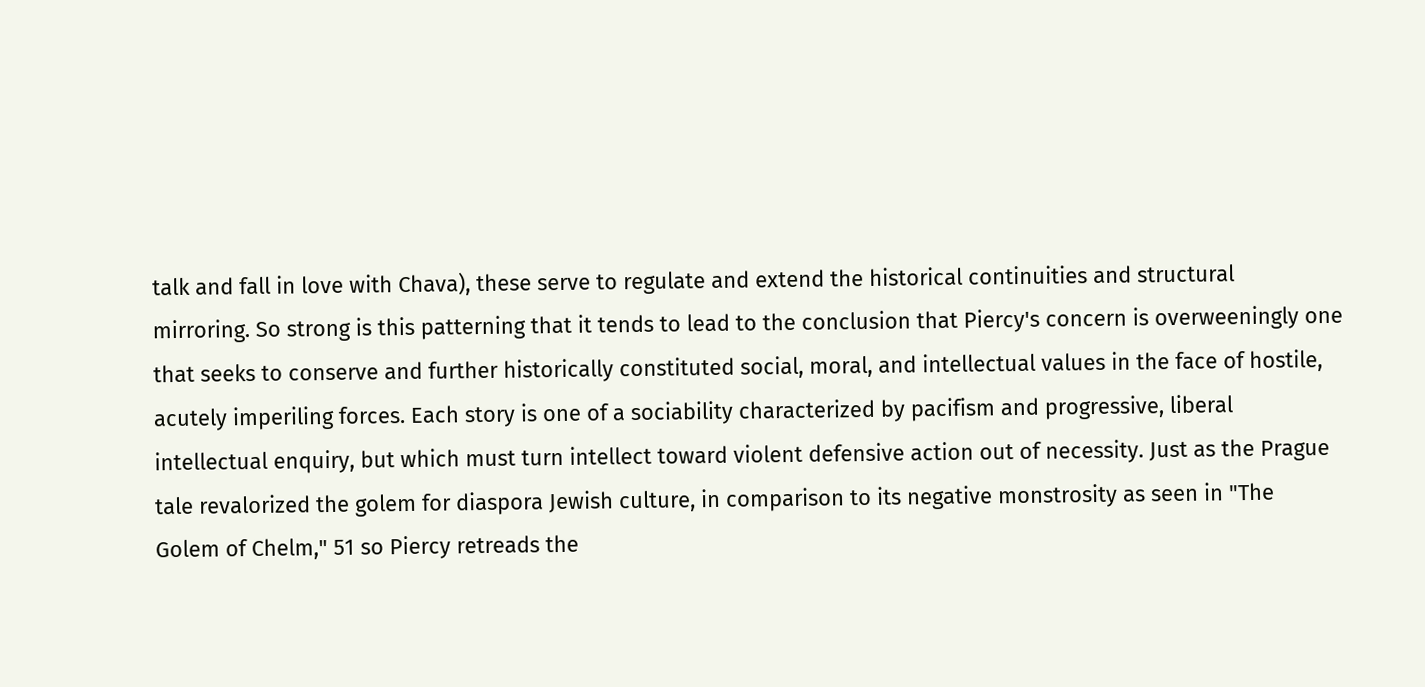talk and fall in love with Chava), these serve to regulate and extend the historical continuities and structural
mirroring. So strong is this patterning that it tends to lead to the conclusion that Piercy's concern is overweeningly one
that seeks to conserve and further historically constituted social, moral, and intellectual values in the face of hostile,
acutely imperiling forces. Each story is one of a sociability characterized by pacifism and progressive, liberal
intellectual enquiry, but which must turn intellect toward violent defensive action out of necessity. Just as the Prague
tale revalorized the golem for diaspora Jewish culture, in comparison to its negative monstrosity as seen in "The
Golem of Chelm," 51 so Piercy retreads the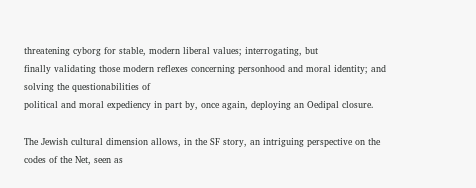threatening cyborg for stable, modern liberal values; interrogating, but
finally validating those modern reflexes concerning personhood and moral identity; and solving the questionabilities of
political and moral expediency in part by, once again, deploying an Oedipal closure.

The Jewish cultural dimension allows, in the SF story, an intriguing perspective on the codes of the Net, seen as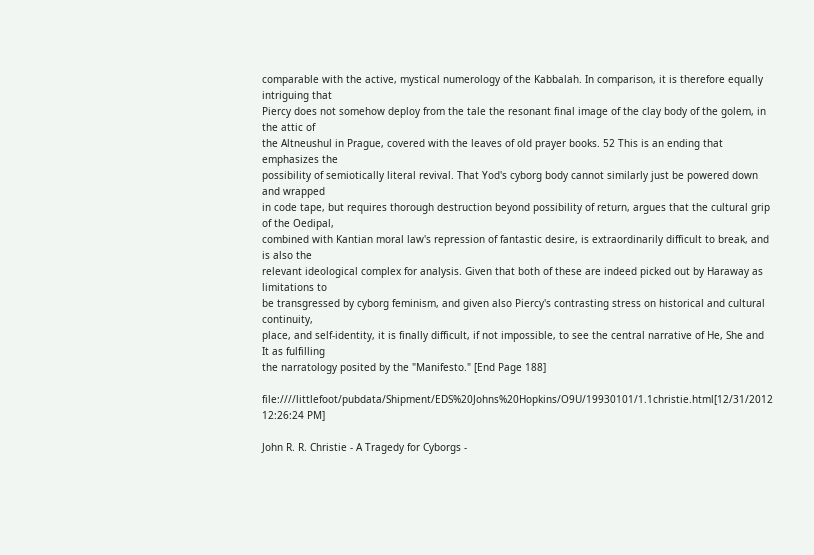comparable with the active, mystical numerology of the Kabbalah. In comparison, it is therefore equally intriguing that
Piercy does not somehow deploy from the tale the resonant final image of the clay body of the golem, in the attic of
the Altneushul in Prague, covered with the leaves of old prayer books. 52 This is an ending that emphasizes the
possibility of semiotically literal revival. That Yod's cyborg body cannot similarly just be powered down and wrapped
in code tape, but requires thorough destruction beyond possibility of return, argues that the cultural grip of the Oedipal,
combined with Kantian moral law's repression of fantastic desire, is extraordinarily difficult to break, and is also the
relevant ideological complex for analysis. Given that both of these are indeed picked out by Haraway as limitations to
be transgressed by cyborg feminism, and given also Piercy's contrasting stress on historical and cultural continuity,
place, and self-identity, it is finally difficult, if not impossible, to see the central narrative of He, She and It as fulfilling
the narratology posited by the "Manifesto." [End Page 188]

file:////littlefoot/pubdata/Shipment/EDS%20Johns%20Hopkins/O9U/19930101/1.1christie.html[12/31/2012 12:26:24 PM]

John R. R. Christie - A Tragedy for Cyborgs -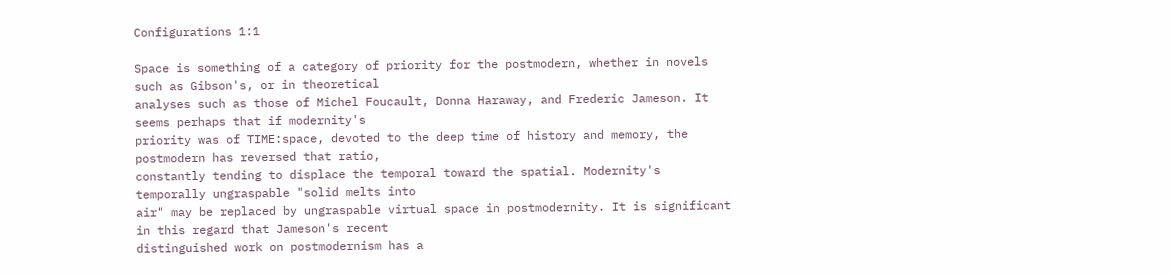Configurations 1:1

Space is something of a category of priority for the postmodern, whether in novels such as Gibson's, or in theoretical
analyses such as those of Michel Foucault, Donna Haraway, and Frederic Jameson. It seems perhaps that if modernity's
priority was of TIME:space, devoted to the deep time of history and memory, the postmodern has reversed that ratio,
constantly tending to displace the temporal toward the spatial. Modernity's temporally ungraspable "solid melts into
air" may be replaced by ungraspable virtual space in postmodernity. It is significant in this regard that Jameson's recent
distinguished work on postmodernism has a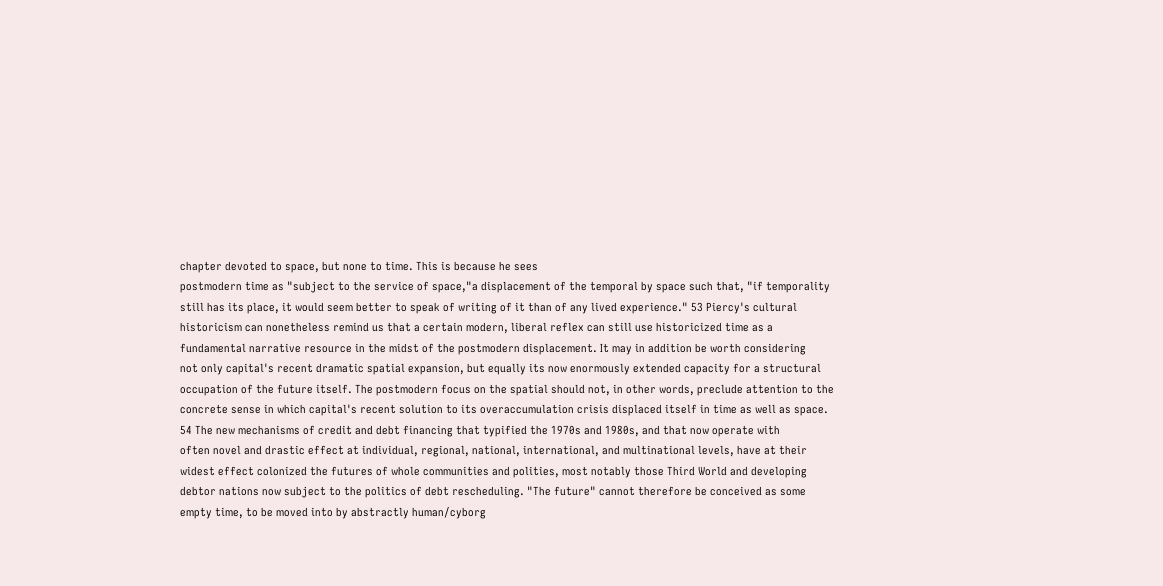chapter devoted to space, but none to time. This is because he sees
postmodern time as "subject to the service of space,"a displacement of the temporal by space such that, "if temporality
still has its place, it would seem better to speak of writing of it than of any lived experience." 53 Piercy's cultural
historicism can nonetheless remind us that a certain modern, liberal reflex can still use historicized time as a
fundamental narrative resource in the midst of the postmodern displacement. It may in addition be worth considering
not only capital's recent dramatic spatial expansion, but equally its now enormously extended capacity for a structural
occupation of the future itself. The postmodern focus on the spatial should not, in other words, preclude attention to the
concrete sense in which capital's recent solution to its overaccumulation crisis displaced itself in time as well as space.
54 The new mechanisms of credit and debt financing that typified the 1970s and 1980s, and that now operate with
often novel and drastic effect at individual, regional, national, international, and multinational levels, have at their
widest effect colonized the futures of whole communities and polities, most notably those Third World and developing
debtor nations now subject to the politics of debt rescheduling. "The future" cannot therefore be conceived as some
empty time, to be moved into by abstractly human/cyborg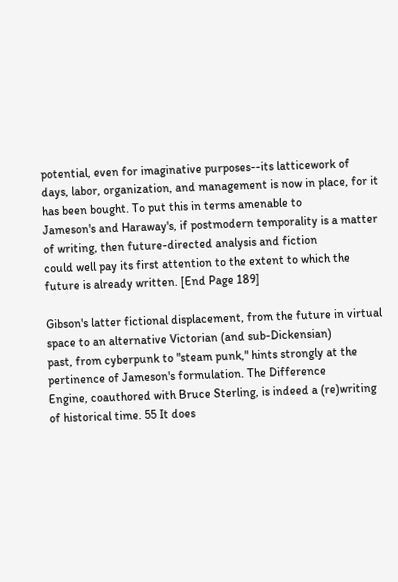potential, even for imaginative purposes--its latticework of
days, labor, organization, and management is now in place, for it has been bought. To put this in terms amenable to
Jameson's and Haraway's, if postmodern temporality is a matter of writing, then future-directed analysis and fiction
could well pay its first attention to the extent to which the future is already written. [End Page 189]

Gibson's latter fictional displacement, from the future in virtual space to an alternative Victorian (and sub-Dickensian)
past, from cyberpunk to "steam punk," hints strongly at the pertinence of Jameson's formulation. The Difference
Engine, coauthored with Bruce Sterling, is indeed a (re)writing of historical time. 55 It does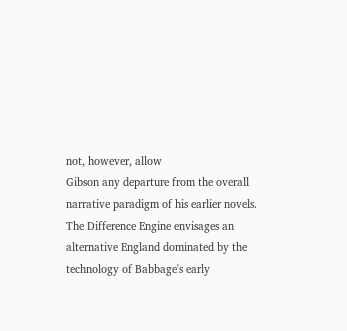not, however, allow
Gibson any departure from the overall narrative paradigm of his earlier novels. The Difference Engine envisages an
alternative England dominated by the technology of Babbage's early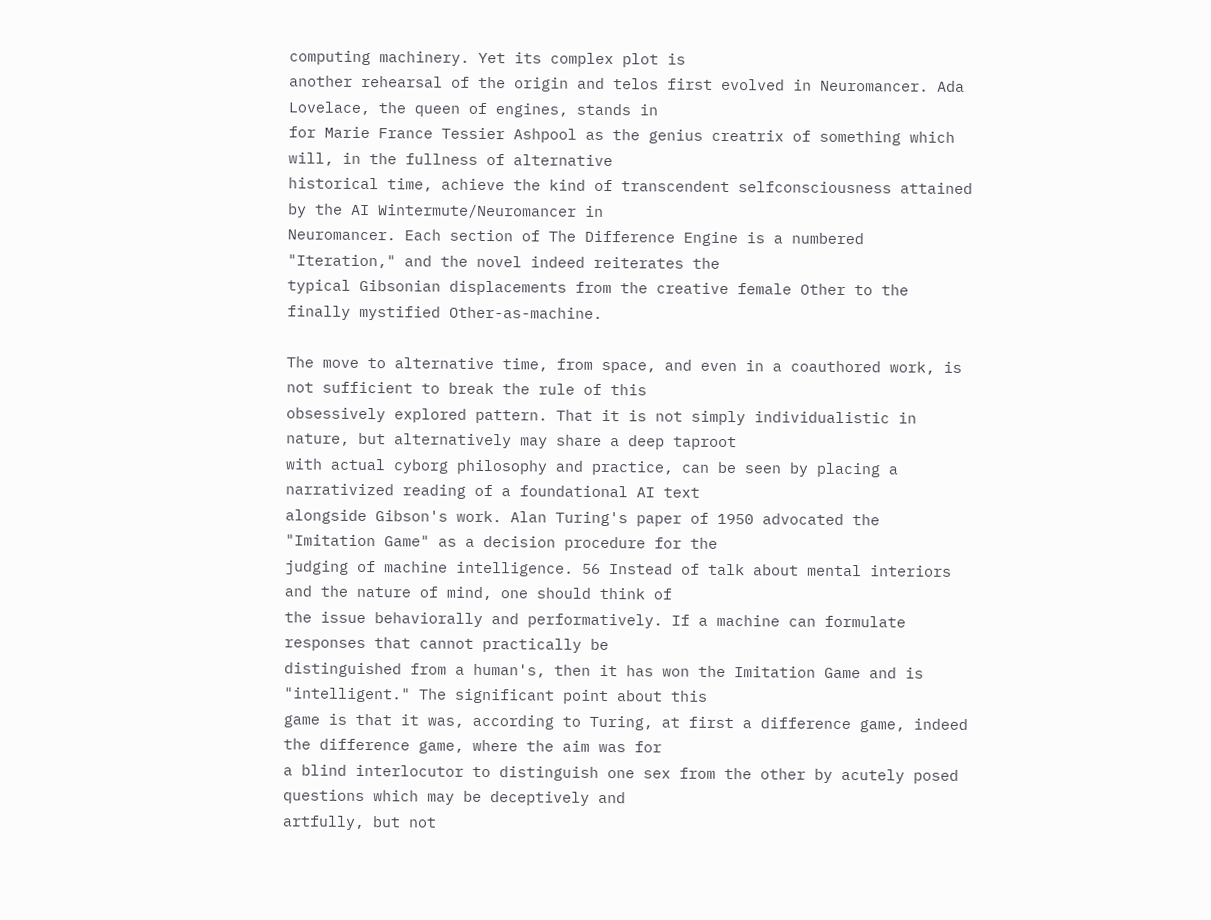computing machinery. Yet its complex plot is
another rehearsal of the origin and telos first evolved in Neuromancer. Ada Lovelace, the queen of engines, stands in
for Marie France Tessier Ashpool as the genius creatrix of something which will, in the fullness of alternative
historical time, achieve the kind of transcendent selfconsciousness attained by the AI Wintermute/Neuromancer in
Neuromancer. Each section of The Difference Engine is a numbered "Iteration," and the novel indeed reiterates the
typical Gibsonian displacements from the creative female Other to the finally mystified Other-as-machine.

The move to alternative time, from space, and even in a coauthored work, is not sufficient to break the rule of this
obsessively explored pattern. That it is not simply individualistic in nature, but alternatively may share a deep taproot
with actual cyborg philosophy and practice, can be seen by placing a narrativized reading of a foundational AI text
alongside Gibson's work. Alan Turing's paper of 1950 advocated the "Imitation Game" as a decision procedure for the
judging of machine intelligence. 56 Instead of talk about mental interiors and the nature of mind, one should think of
the issue behaviorally and performatively. If a machine can formulate responses that cannot practically be
distinguished from a human's, then it has won the Imitation Game and is "intelligent." The significant point about this
game is that it was, according to Turing, at first a difference game, indeed the difference game, where the aim was for
a blind interlocutor to distinguish one sex from the other by acutely posed questions which may be deceptively and
artfully, but not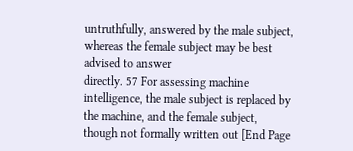untruthfully, answered by the male subject, whereas the female subject may be best advised to answer
directly. 57 For assessing machine intelligence, the male subject is replaced by the machine, and the female subject,
though not formally written out [End Page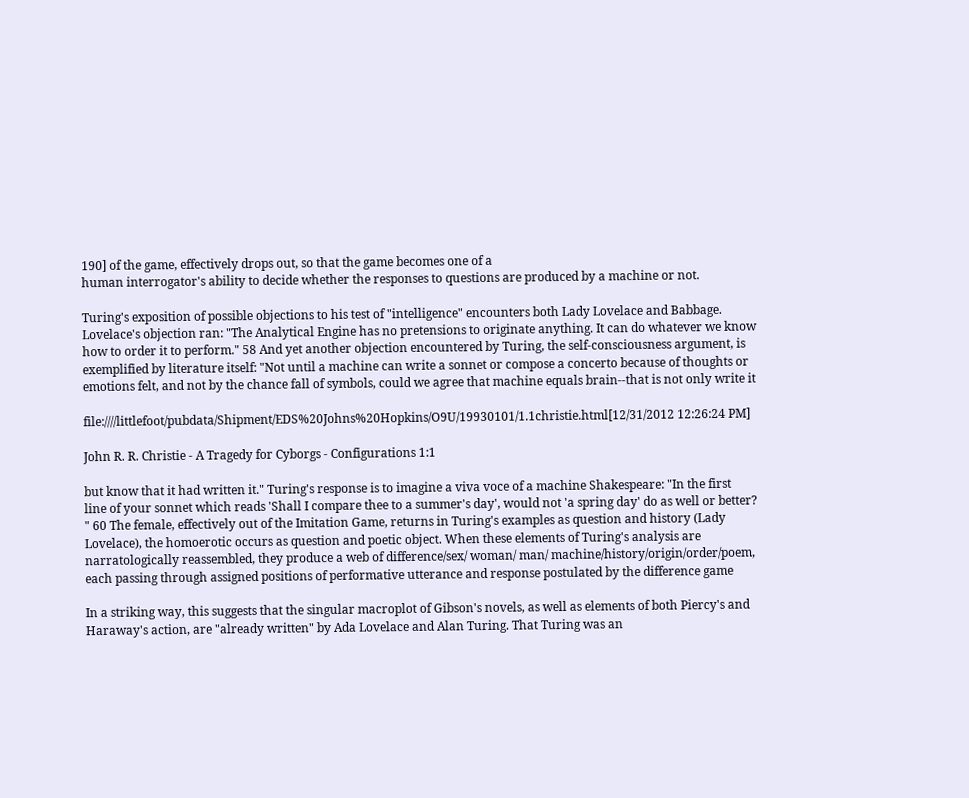190] of the game, effectively drops out, so that the game becomes one of a
human interrogator's ability to decide whether the responses to questions are produced by a machine or not.

Turing's exposition of possible objections to his test of "intelligence" encounters both Lady Lovelace and Babbage.
Lovelace's objection ran: "The Analytical Engine has no pretensions to originate anything. It can do whatever we know
how to order it to perform." 58 And yet another objection encountered by Turing, the self-consciousness argument, is
exemplified by literature itself: "Not until a machine can write a sonnet or compose a concerto because of thoughts or
emotions felt, and not by the chance fall of symbols, could we agree that machine equals brain--that is not only write it

file:////littlefoot/pubdata/Shipment/EDS%20Johns%20Hopkins/O9U/19930101/1.1christie.html[12/31/2012 12:26:24 PM]

John R. R. Christie - A Tragedy for Cyborgs - Configurations 1:1

but know that it had written it." Turing's response is to imagine a viva voce of a machine Shakespeare: "In the first
line of your sonnet which reads 'Shall I compare thee to a summer's day', would not 'a spring day' do as well or better?
" 60 The female, effectively out of the Imitation Game, returns in Turing's examples as question and history (Lady
Lovelace), the homoerotic occurs as question and poetic object. When these elements of Turing's analysis are
narratologically reassembled, they produce a web of difference/sex/ woman/ man/ machine/history/origin/order/poem,
each passing through assigned positions of performative utterance and response postulated by the difference game

In a striking way, this suggests that the singular macroplot of Gibson's novels, as well as elements of both Piercy's and
Haraway's action, are "already written" by Ada Lovelace and Alan Turing. That Turing was an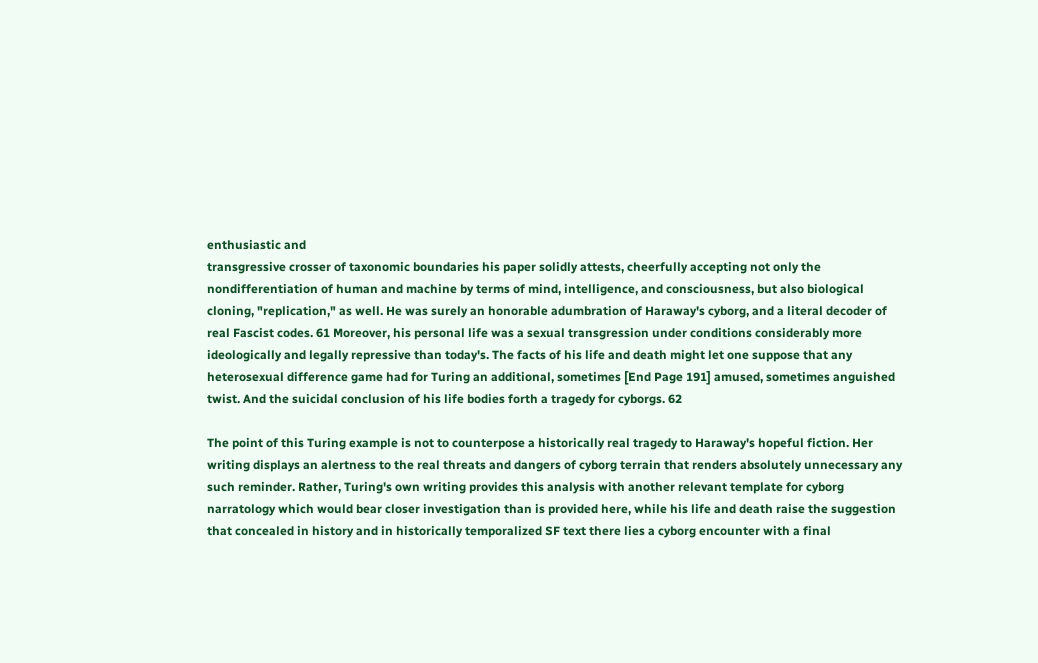enthusiastic and
transgressive crosser of taxonomic boundaries his paper solidly attests, cheerfully accepting not only the
nondifferentiation of human and machine by terms of mind, intelligence, and consciousness, but also biological
cloning, "replication," as well. He was surely an honorable adumbration of Haraway's cyborg, and a literal decoder of
real Fascist codes. 61 Moreover, his personal life was a sexual transgression under conditions considerably more
ideologically and legally repressive than today's. The facts of his life and death might let one suppose that any
heterosexual difference game had for Turing an additional, sometimes [End Page 191] amused, sometimes anguished
twist. And the suicidal conclusion of his life bodies forth a tragedy for cyborgs. 62

The point of this Turing example is not to counterpose a historically real tragedy to Haraway's hopeful fiction. Her
writing displays an alertness to the real threats and dangers of cyborg terrain that renders absolutely unnecessary any
such reminder. Rather, Turing's own writing provides this analysis with another relevant template for cyborg
narratology which would bear closer investigation than is provided here, while his life and death raise the suggestion
that concealed in history and in historically temporalized SF text there lies a cyborg encounter with a final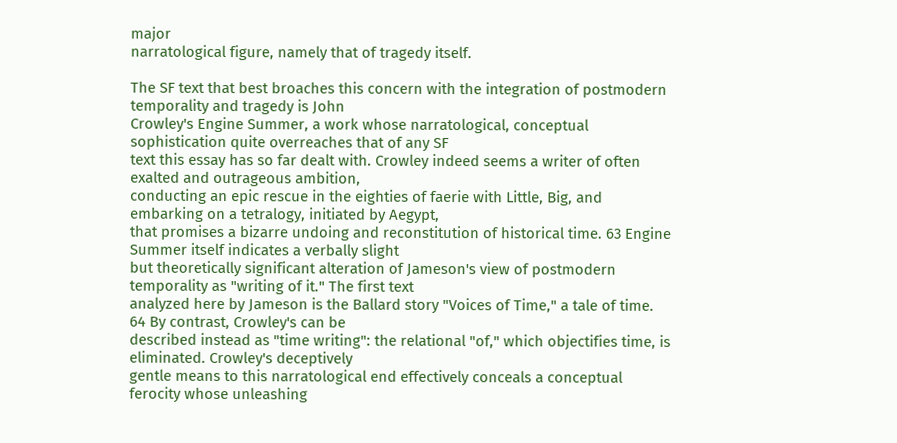major
narratological figure, namely that of tragedy itself.

The SF text that best broaches this concern with the integration of postmodern temporality and tragedy is John
Crowley's Engine Summer, a work whose narratological, conceptual sophistication quite overreaches that of any SF
text this essay has so far dealt with. Crowley indeed seems a writer of often exalted and outrageous ambition,
conducting an epic rescue in the eighties of faerie with Little, Big, and embarking on a tetralogy, initiated by Aegypt,
that promises a bizarre undoing and reconstitution of historical time. 63 Engine Summer itself indicates a verbally slight
but theoretically significant alteration of Jameson's view of postmodern temporality as "writing of it." The first text
analyzed here by Jameson is the Ballard story "Voices of Time," a tale of time. 64 By contrast, Crowley's can be
described instead as "time writing": the relational "of," which objectifies time, is eliminated. Crowley's deceptively
gentle means to this narratological end effectively conceals a conceptual ferocity whose unleashing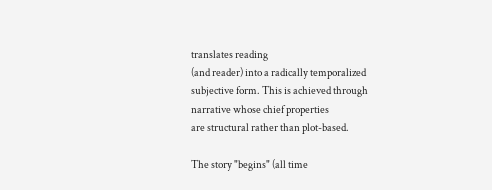translates reading
(and reader) into a radically temporalized subjective form. This is achieved through narrative whose chief properties
are structural rather than plot-based.

The story "begins" (all time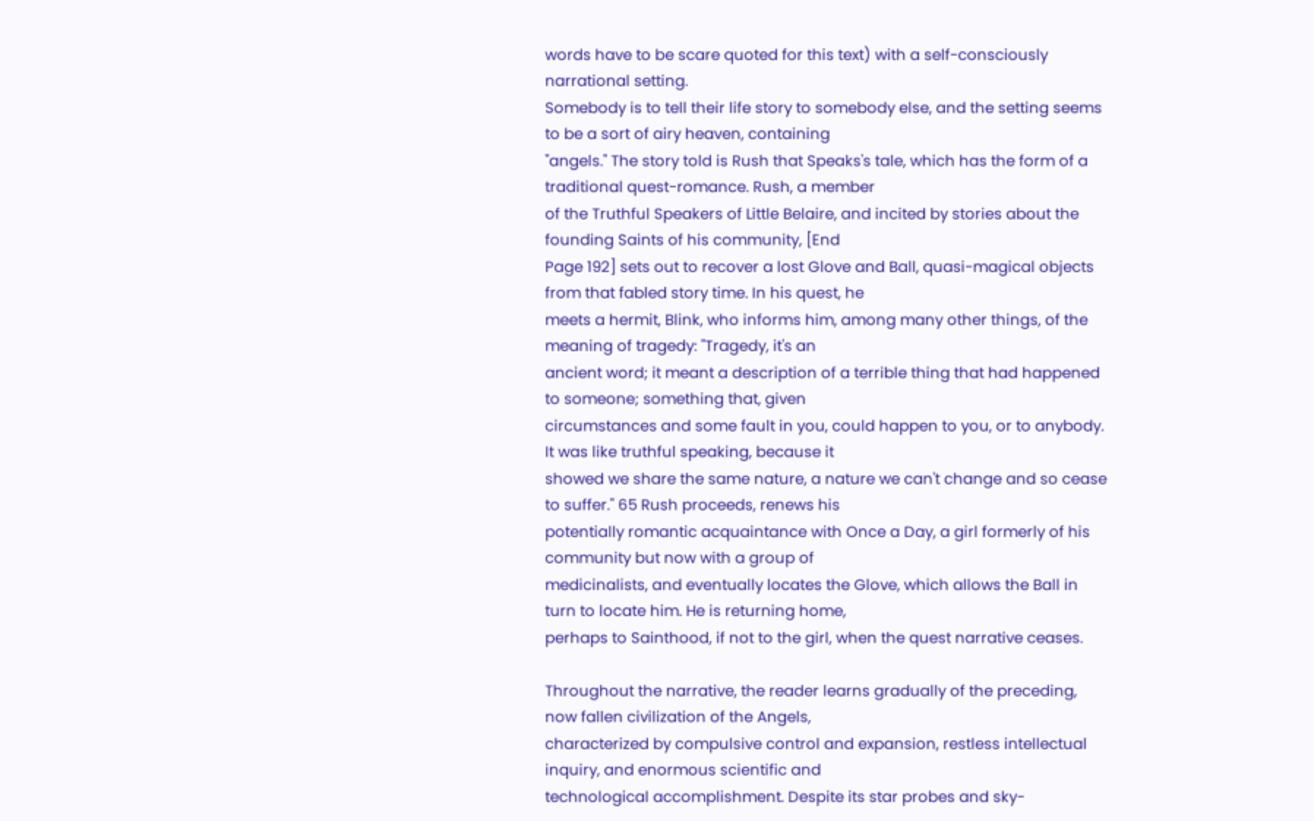words have to be scare quoted for this text) with a self-consciously narrational setting.
Somebody is to tell their life story to somebody else, and the setting seems to be a sort of airy heaven, containing
"angels." The story told is Rush that Speaks's tale, which has the form of a traditional quest-romance. Rush, a member
of the Truthful Speakers of Little Belaire, and incited by stories about the founding Saints of his community, [End
Page 192] sets out to recover a lost Glove and Ball, quasi-magical objects from that fabled story time. In his quest, he
meets a hermit, Blink, who informs him, among many other things, of the meaning of tragedy: "Tragedy, it's an
ancient word; it meant a description of a terrible thing that had happened to someone; something that, given
circumstances and some fault in you, could happen to you, or to anybody. It was like truthful speaking, because it
showed we share the same nature, a nature we can't change and so cease to suffer." 65 Rush proceeds, renews his
potentially romantic acquaintance with Once a Day, a girl formerly of his community but now with a group of
medicinalists, and eventually locates the Glove, which allows the Ball in turn to locate him. He is returning home,
perhaps to Sainthood, if not to the girl, when the quest narrative ceases.

Throughout the narrative, the reader learns gradually of the preceding, now fallen civilization of the Angels,
characterized by compulsive control and expansion, restless intellectual inquiry, and enormous scientific and
technological accomplishment. Despite its star probes and sky-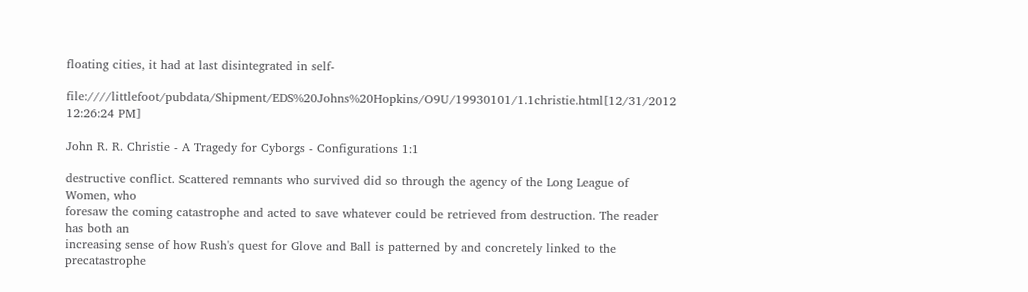floating cities, it had at last disintegrated in self-

file:////littlefoot/pubdata/Shipment/EDS%20Johns%20Hopkins/O9U/19930101/1.1christie.html[12/31/2012 12:26:24 PM]

John R. R. Christie - A Tragedy for Cyborgs - Configurations 1:1

destructive conflict. Scattered remnants who survived did so through the agency of the Long League of Women, who
foresaw the coming catastrophe and acted to save whatever could be retrieved from destruction. The reader has both an
increasing sense of how Rush's quest for Glove and Ball is patterned by and concretely linked to the precatastrophe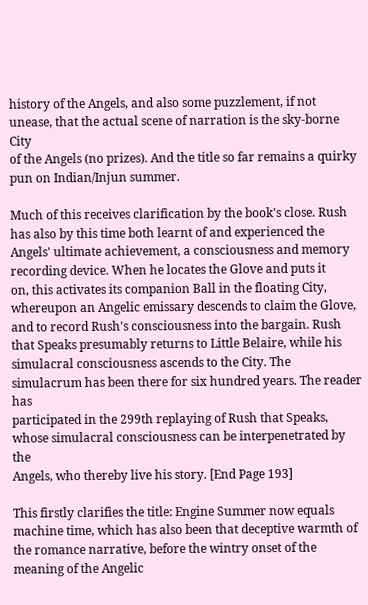history of the Angels, and also some puzzlement, if not unease, that the actual scene of narration is the sky-borne City
of the Angels (no prizes). And the title so far remains a quirky pun on Indian/Injun summer.

Much of this receives clarification by the book's close. Rush has also by this time both learnt of and experienced the
Angels' ultimate achievement, a consciousness and memory recording device. When he locates the Glove and puts it
on, this activates its companion Ball in the floating City, whereupon an Angelic emissary descends to claim the Glove,
and to record Rush's consciousness into the bargain. Rush that Speaks presumably returns to Little Belaire, while his
simulacral consciousness ascends to the City. The simulacrum has been there for six hundred years. The reader has
participated in the 299th replaying of Rush that Speaks, whose simulacral consciousness can be interpenetrated by the
Angels, who thereby live his story. [End Page 193]

This firstly clarifies the title: Engine Summer now equals machine time, which has also been that deceptive warmth of
the romance narrative, before the wintry onset of the meaning of the Angelic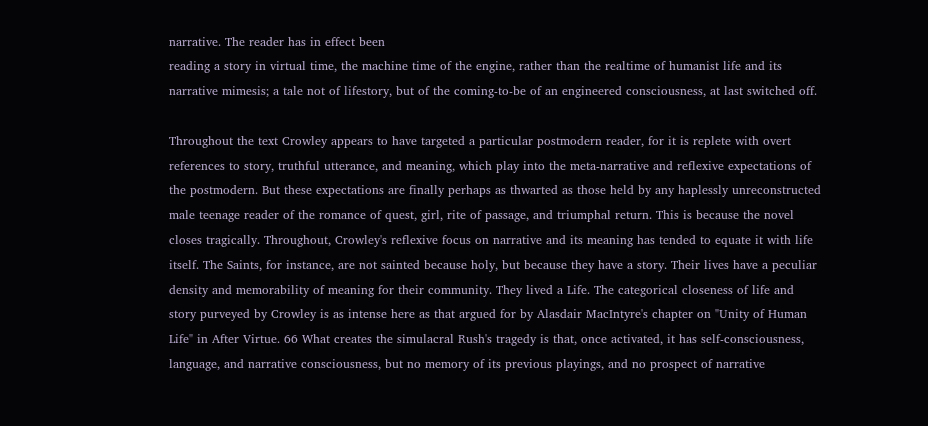narrative. The reader has in effect been
reading a story in virtual time, the machine time of the engine, rather than the realtime of humanist life and its
narrative mimesis; a tale not of lifestory, but of the coming-to-be of an engineered consciousness, at last switched off.

Throughout the text Crowley appears to have targeted a particular postmodern reader, for it is replete with overt
references to story, truthful utterance, and meaning, which play into the meta-narrative and reflexive expectations of
the postmodern. But these expectations are finally perhaps as thwarted as those held by any haplessly unreconstructed
male teenage reader of the romance of quest, girl, rite of passage, and triumphal return. This is because the novel
closes tragically. Throughout, Crowley's reflexive focus on narrative and its meaning has tended to equate it with life
itself. The Saints, for instance, are not sainted because holy, but because they have a story. Their lives have a peculiar
density and memorability of meaning for their community. They lived a Life. The categorical closeness of life and
story purveyed by Crowley is as intense here as that argued for by Alasdair MacIntyre's chapter on "Unity of Human
Life" in After Virtue. 66 What creates the simulacral Rush's tragedy is that, once activated, it has self-consciousness,
language, and narrative consciousness, but no memory of its previous playings, and no prospect of narrative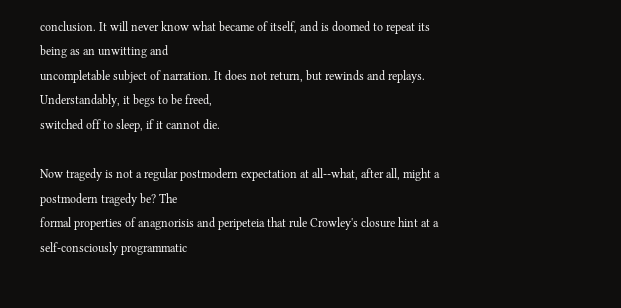conclusion. It will never know what became of itself, and is doomed to repeat its being as an unwitting and
uncompletable subject of narration. It does not return, but rewinds and replays. Understandably, it begs to be freed,
switched off to sleep, if it cannot die.

Now tragedy is not a regular postmodern expectation at all--what, after all, might a postmodern tragedy be? The
formal properties of anagnorisis and peripeteia that rule Crowley's closure hint at a self-consciously programmatic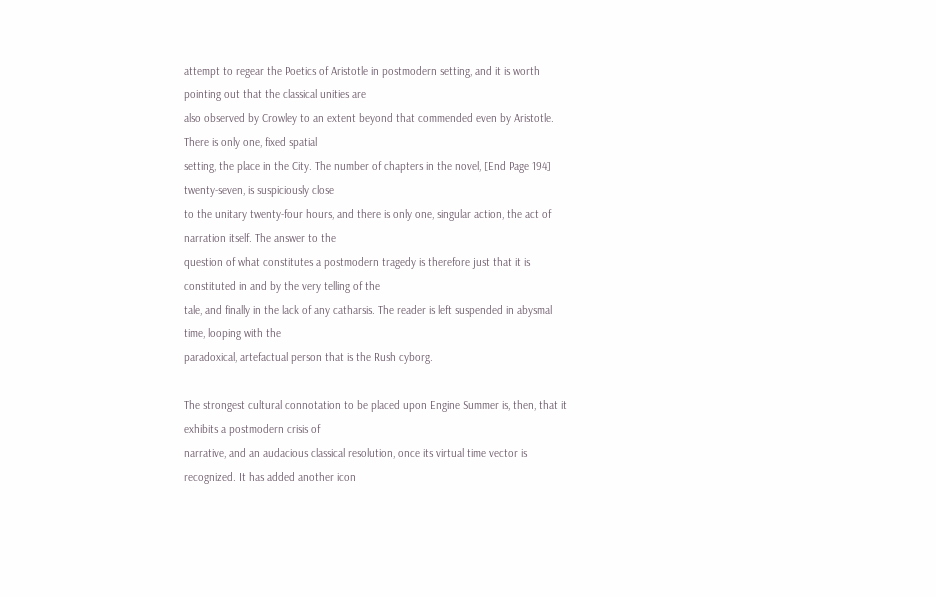attempt to regear the Poetics of Aristotle in postmodern setting, and it is worth pointing out that the classical unities are
also observed by Crowley to an extent beyond that commended even by Aristotle. There is only one, fixed spatial
setting, the place in the City. The number of chapters in the novel, [End Page 194] twenty-seven, is suspiciously close
to the unitary twenty-four hours, and there is only one, singular action, the act of narration itself. The answer to the
question of what constitutes a postmodern tragedy is therefore just that it is constituted in and by the very telling of the
tale, and finally in the lack of any catharsis. The reader is left suspended in abysmal time, looping with the
paradoxical, artefactual person that is the Rush cyborg.

The strongest cultural connotation to be placed upon Engine Summer is, then, that it exhibits a postmodern crisis of
narrative, and an audacious classical resolution, once its virtual time vector is recognized. It has added another icon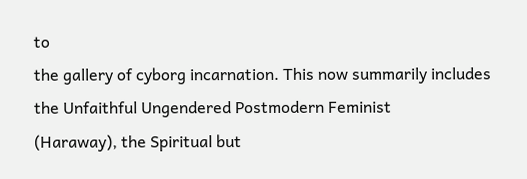to
the gallery of cyborg incarnation. This now summarily includes the Unfaithful Ungendered Postmodern Feminist
(Haraway), the Spiritual but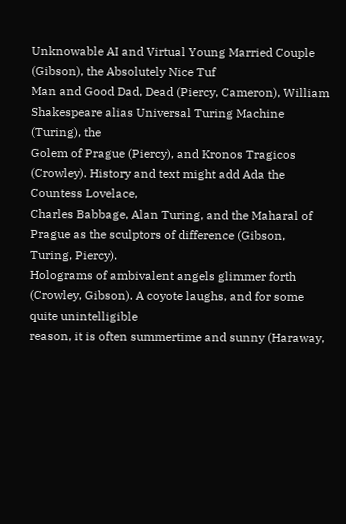Unknowable AI and Virtual Young Married Couple (Gibson), the Absolutely Nice Tuf
Man and Good Dad, Dead (Piercy, Cameron), William Shakespeare alias Universal Turing Machine (Turing), the
Golem of Prague (Piercy), and Kronos Tragicos (Crowley). History and text might add Ada the Countess Lovelace,
Charles Babbage, Alan Turing, and the Maharal of Prague as the sculptors of difference (Gibson, Turing, Piercy).
Holograms of ambivalent angels glimmer forth (Crowley, Gibson). A coyote laughs, and for some quite unintelligible
reason, it is often summertime and sunny (Haraway,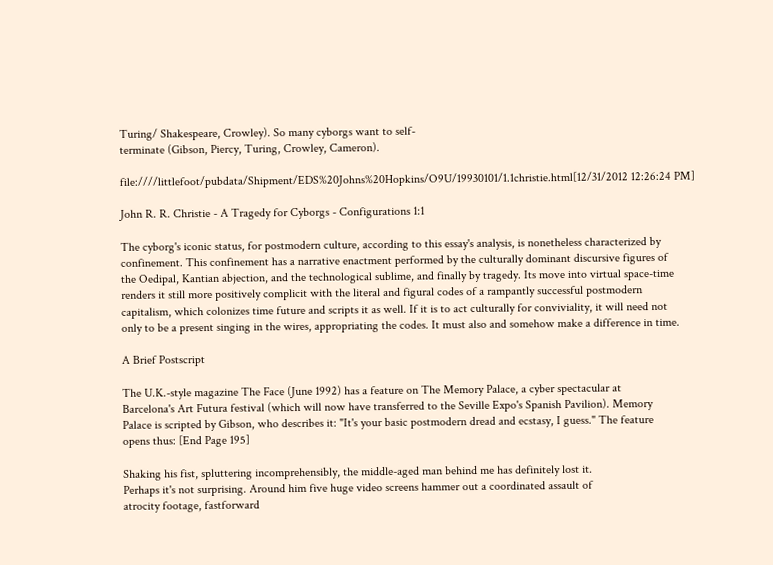Turing/ Shakespeare, Crowley). So many cyborgs want to self-
terminate (Gibson, Piercy, Turing, Crowley, Cameron).

file:////littlefoot/pubdata/Shipment/EDS%20Johns%20Hopkins/O9U/19930101/1.1christie.html[12/31/2012 12:26:24 PM]

John R. R. Christie - A Tragedy for Cyborgs - Configurations 1:1

The cyborg's iconic status, for postmodern culture, according to this essay's analysis, is nonetheless characterized by
confinement. This confinement has a narrative enactment performed by the culturally dominant discursive figures of
the Oedipal, Kantian abjection, and the technological sublime, and finally by tragedy. Its move into virtual space-time
renders it still more positively complicit with the literal and figural codes of a rampantly successful postmodern
capitalism, which colonizes time future and scripts it as well. If it is to act culturally for conviviality, it will need not
only to be a present singing in the wires, appropriating the codes. It must also and somehow make a difference in time.

A Brief Postscript

The U.K.-style magazine The Face (June 1992) has a feature on The Memory Palace, a cyber spectacular at
Barcelona's Art Futura festival (which will now have transferred to the Seville Expo's Spanish Pavilion). Memory
Palace is scripted by Gibson, who describes it: "It's your basic postmodern dread and ecstasy, I guess." The feature
opens thus: [End Page 195]

Shaking his fist, spluttering incomprehensibly, the middle-aged man behind me has definitely lost it.
Perhaps it's not surprising. Around him five huge video screens hammer out a coordinated assault of
atrocity footage, fastforward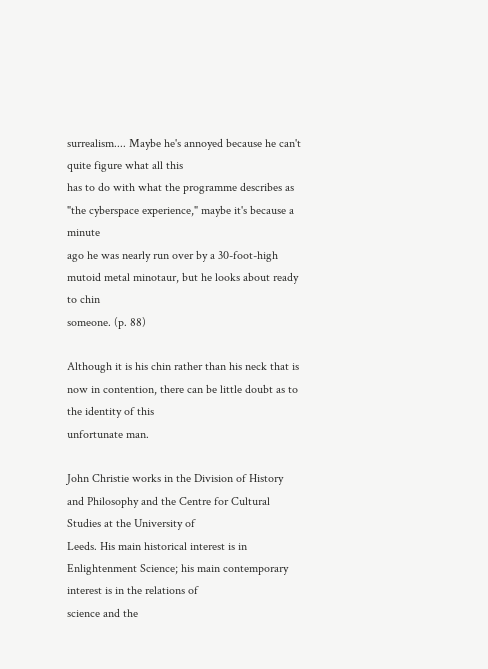surrealism.... Maybe he's annoyed because he can't quite figure what all this
has to do with what the programme describes as "the cyberspace experience," maybe it's because a minute
ago he was nearly run over by a 30-foot-high mutoid metal minotaur, but he looks about ready to chin
someone. (p. 88)

Although it is his chin rather than his neck that is now in contention, there can be little doubt as to the identity of this
unfortunate man.

John Christie works in the Division of History and Philosophy and the Centre for Cultural Studies at the University of
Leeds. His main historical interest is in Enlightenment Science; his main contemporary interest is in the relations of
science and the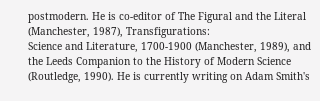postmodern. He is co-editor of The Figural and the Literal (Manchester, 1987), Transfigurations:
Science and Literature, 1700-1900 (Manchester, 1989), and the Leeds Companion to the History of Modern Science
(Routledge, 1990). He is currently writing on Adam Smith's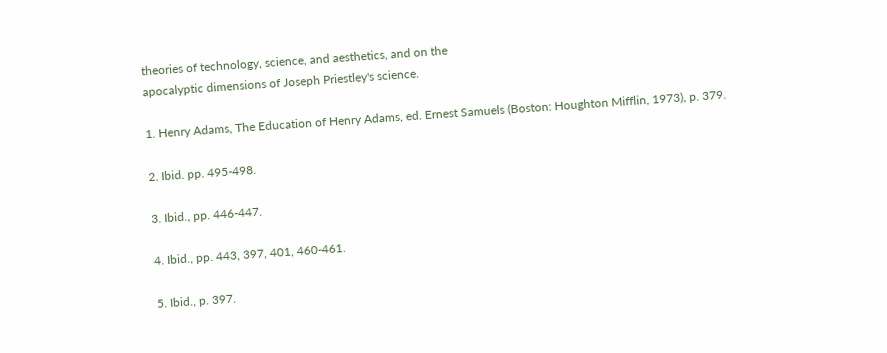theories of technology, science, and aesthetics, and on the
apocalyptic dimensions of Joseph Priestley's science.

1. Henry Adams, The Education of Henry Adams, ed. Ernest Samuels (Boston: Houghton Mifflin, 1973), p. 379.

2. Ibid. pp. 495-498.

3. Ibid., pp. 446-447.

4. Ibid., pp. 443, 397, 401, 460-461.

5. Ibid., p. 397.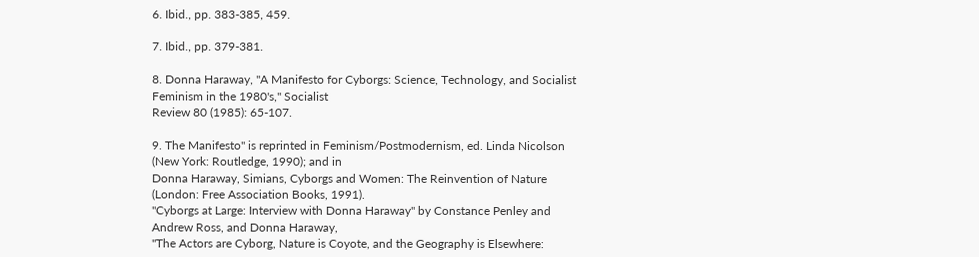6. Ibid., pp. 383-385, 459.

7. Ibid., pp. 379-381.

8. Donna Haraway, "A Manifesto for Cyborgs: Science, Technology, and Socialist Feminism in the 1980's," Socialist
Review 80 (1985): 65-107.

9. The Manifesto" is reprinted in Feminism/Postmodernism, ed. Linda Nicolson (New York: Routledge, 1990); and in
Donna Haraway, Simians, Cyborgs and Women: The Reinvention of Nature (London: Free Association Books, 1991).
"Cyborgs at Large: Interview with Donna Haraway" by Constance Penley and Andrew Ross, and Donna Haraway,
"The Actors are Cyborg, Nature is Coyote, and the Geography is Elsewhere: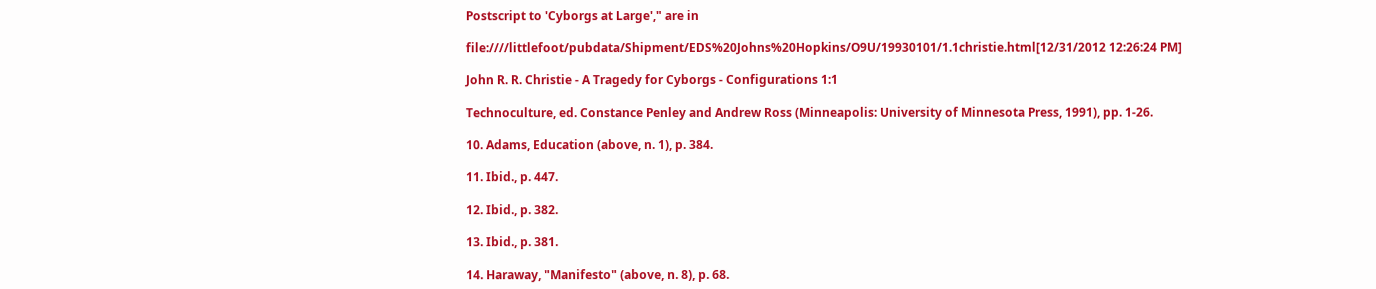Postscript to 'Cyborgs at Large'," are in

file:////littlefoot/pubdata/Shipment/EDS%20Johns%20Hopkins/O9U/19930101/1.1christie.html[12/31/2012 12:26:24 PM]

John R. R. Christie - A Tragedy for Cyborgs - Configurations 1:1

Technoculture, ed. Constance Penley and Andrew Ross (Minneapolis: University of Minnesota Press, 1991), pp. 1-26.

10. Adams, Education (above, n. 1), p. 384.

11. Ibid., p. 447.

12. Ibid., p. 382.

13. Ibid., p. 381.

14. Haraway, "Manifesto" (above, n. 8), p. 68.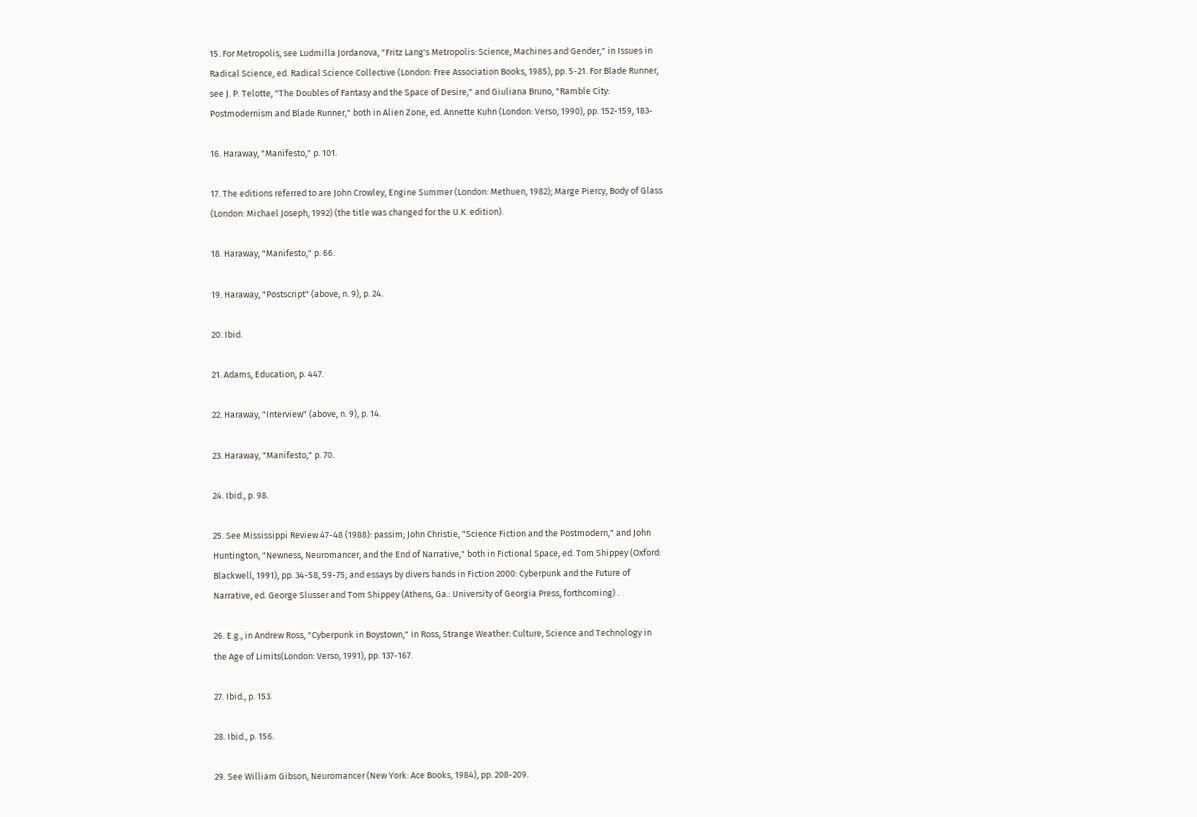15. For Metropolis, see Ludmilla Jordanova, "Fritz Lang's Metropolis: Science, Machines and Gender," in Issues in
Radical Science, ed. Radical Science Collective (London: Free Association Books, 1985), pp. 5-21. For Blade Runner,
see J. P. Telotte, "The Doubles of Fantasy and the Space of Desire," and Giuliana Bruno, "Ramble City:
Postmodernism and Blade Runner," both in Alien Zone, ed. Annette Kuhn (London: Verso, 1990), pp. 152-159, 183-

16. Haraway, "Manifesto," p. 101.

17. The editions referred to are John Crowley, Engine Summer (London: Methuen, 1982); Marge Piercy, Body of Glass
(London: Michael Joseph, 1992) (the title was changed for the U.K. edition).

18. Haraway, "Manifesto," p. 66.

19. Haraway, "Postscript" (above, n. 9), p. 24.

20. Ibid.

21. Adams, Education, p. 447.

22. Haraway, "Interview" (above, n. 9), p. 14.

23. Haraway, "Manifesto," p. 70.

24. Ibid., p. 98.

25. See Mississippi Review 47-48 (1988): passim; John Christie, "Science Fiction and the Postmodern," and John
Huntington, "Newness, Neuromancer, and the End of Narrative," both in Fictional Space, ed. Tom Shippey (Oxford:
Blackwell, 1991), pp. 34-58, 59-75; and essays by divers hands in Fiction 2000: Cyberpunk and the Future of
Narrative, ed. George Slusser and Tom Shippey (Athens, Ga.: University of Georgia Press, forthcoming) .

26. E.g., in Andrew Ross, "Cyberpunk in Boystown," in Ross, Strange Weather: Culture, Science and Technology in
the Age of Limits(London: Verso, 1991), pp. 137-167.

27. Ibid., p. 153.

28. Ibid., p. 156.

29. See William Gibson, Neuromancer (New York: Ace Books, 1984), pp. 208-209.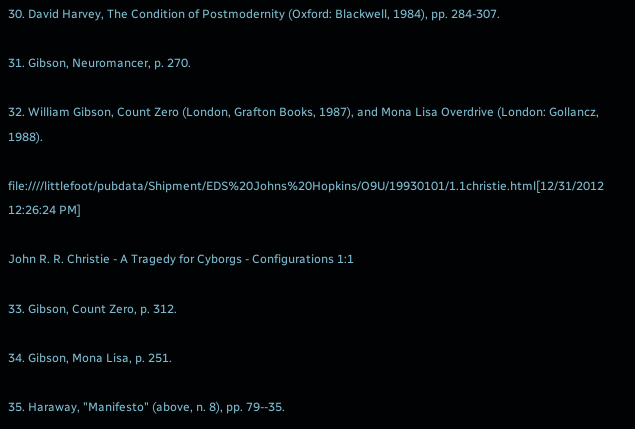30. David Harvey, The Condition of Postmodernity (Oxford: Blackwell, 1984), pp. 284-307.

31. Gibson, Neuromancer, p. 270.

32. William Gibson, Count Zero (London, Grafton Books, 1987), and Mona Lisa Overdrive (London: Gollancz, 1988).

file:////littlefoot/pubdata/Shipment/EDS%20Johns%20Hopkins/O9U/19930101/1.1christie.html[12/31/2012 12:26:24 PM]

John R. R. Christie - A Tragedy for Cyborgs - Configurations 1:1

33. Gibson, Count Zero, p. 312.

34. Gibson, Mona Lisa, p. 251.

35. Haraway, "Manifesto" (above, n. 8), pp. 79--35.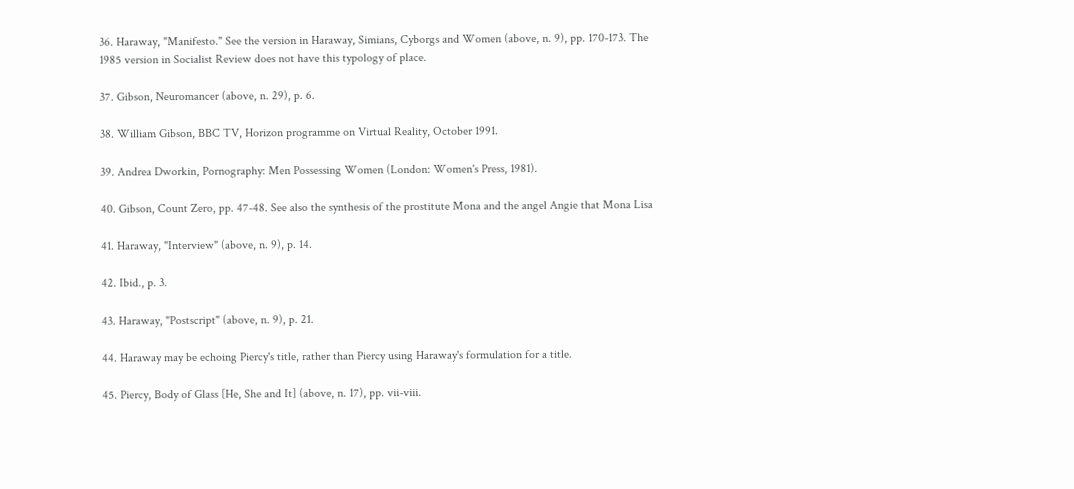36. Haraway, "Manifesto." See the version in Haraway, Simians, Cyborgs and Women (above, n. 9), pp. 170-173. The
1985 version in Socialist Review does not have this typology of place.

37. Gibson, Neuromancer (above, n. 29), p. 6.

38. William Gibson, BBC TV, Horizon programme on Virtual Reality, October 1991.

39. Andrea Dworkin, Pornography: Men Possessing Women (London: Women's Press, 1981).

40. Gibson, Count Zero, pp. 47-48. See also the synthesis of the prostitute Mona and the angel Angie that Mona Lisa

41. Haraway, "Interview" (above, n. 9), p. 14.

42. Ibid., p. 3.

43. Haraway, "Postscript" (above, n. 9), p. 21.

44. Haraway may be echoing Piercy's title, rather than Piercy using Haraway's formulation for a title.

45. Piercy, Body of Glass [He, She and It] (above, n. 17), pp. vii-viii.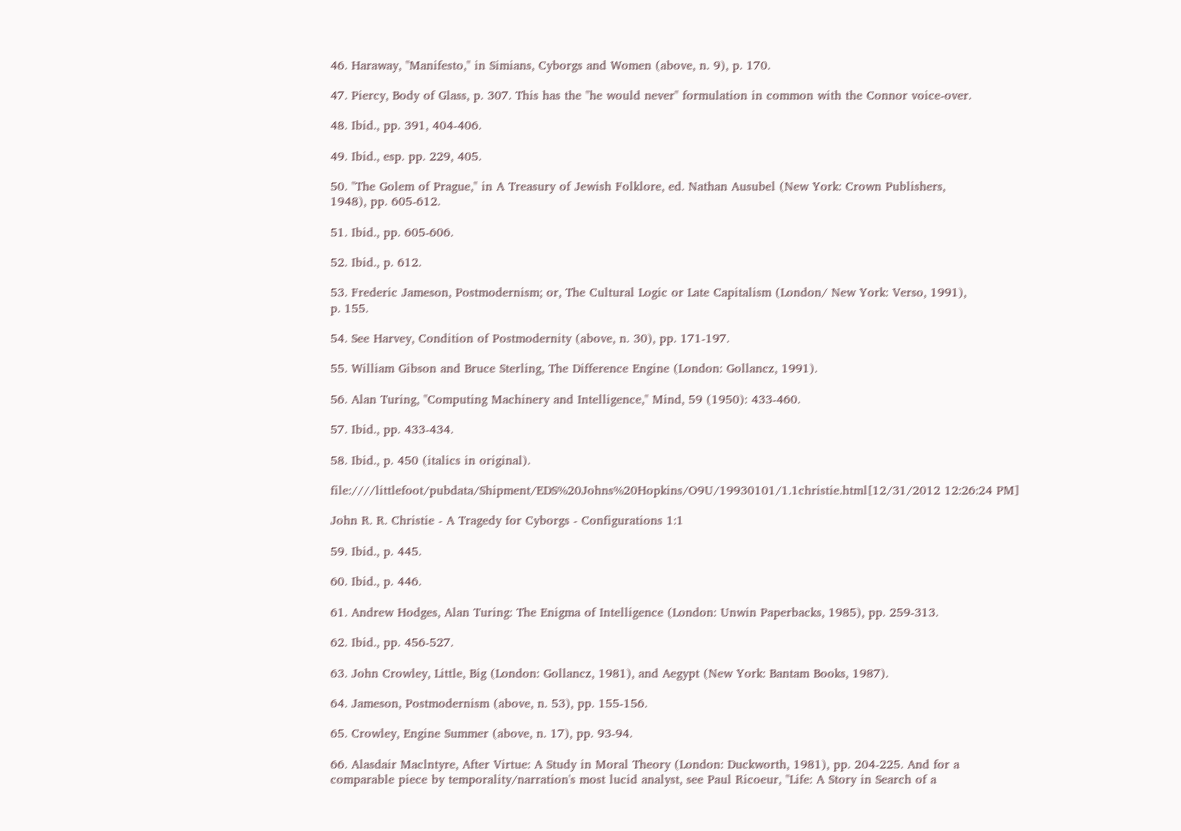46. Haraway, "Manifesto," in Simians, Cyborgs and Women (above, n. 9), p. 170.

47. Piercy, Body of Glass, p. 307. This has the "he would never" formulation in common with the Connor voice-over.

48. Ibid., pp. 391, 404-406.

49. Ibid., esp. pp. 229, 405.

50. "The Golem of Prague," in A Treasury of Jewish Folklore, ed. Nathan Ausubel (New York: Crown Publishers,
1948), pp. 605-612.

51. Ibid., pp. 605-606.

52. Ibid., p. 612.

53. Frederic Jameson, Postmodernism; or, The Cultural Logic or Late Capitalism (London/ New York: Verso, 1991),
p. 155.

54. See Harvey, Condition of Postmodernity (above, n. 30), pp. 171-197.

55. William Gibson and Bruce Sterling, The Difference Engine (London: Gollancz, 1991).

56. Alan Turing, "Computing Machinery and Intelligence," Mind, 59 (1950): 433-460.

57. Ibid., pp. 433-434.

58. Ibid., p. 450 (italics in original).

file:////littlefoot/pubdata/Shipment/EDS%20Johns%20Hopkins/O9U/19930101/1.1christie.html[12/31/2012 12:26:24 PM]

John R. R. Christie - A Tragedy for Cyborgs - Configurations 1:1

59. Ibid., p. 445.

60. Ibid., p. 446.

61. Andrew Hodges, Alan Turing: The Enigma of Intelligence (London: Unwin Paperbacks, 1985), pp. 259-313.

62. Ibid., pp. 456-527.

63. John Crowley, Little, Big (London: Gollancz, 1981), and Aegypt (New York: Bantam Books, 1987).

64. Jameson, Postmodernism (above, n. 53), pp. 155-156.

65. Crowley, Engine Summer (above, n. 17), pp. 93-94.

66. Alasdair Maclntyre, After Virtue: A Study in Moral Theory (London: Duckworth, 1981), pp. 204-225. And for a
comparable piece by temporality/narration's most lucid analyst, see Paul Ricoeur, "Life: A Story in Search of a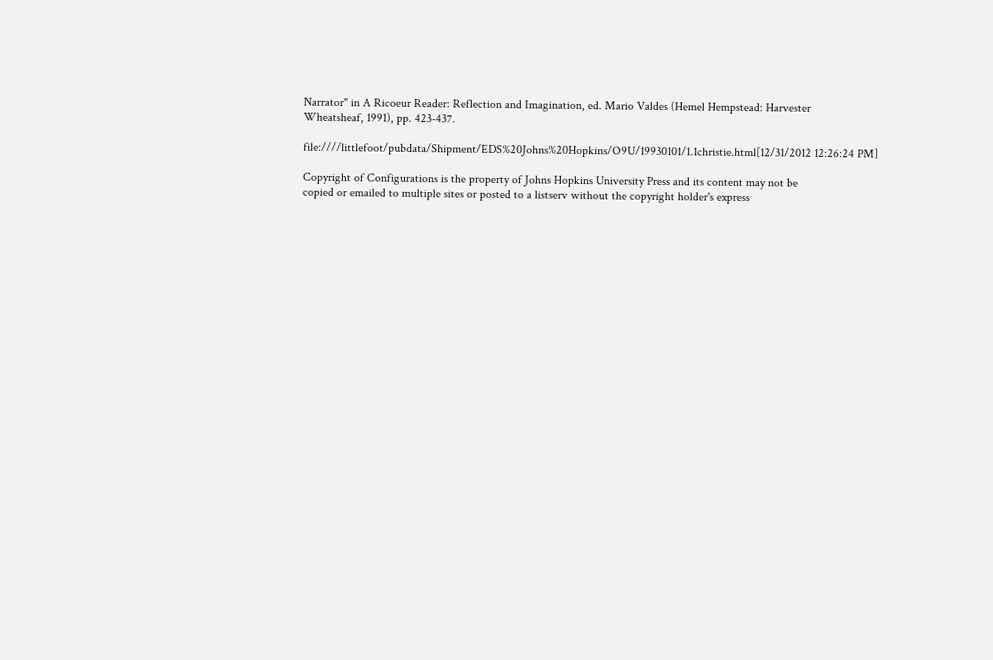Narrator" in A Ricoeur Reader: Reflection and Imagination, ed. Mario Valdes (Hemel Hempstead: Harvester
Wheatsheaf, 1991), pp. 423-437.

file:////littlefoot/pubdata/Shipment/EDS%20Johns%20Hopkins/O9U/19930101/1.1christie.html[12/31/2012 12:26:24 PM]

Copyright of Configurations is the property of Johns Hopkins University Press and its content may not be
copied or emailed to multiple sites or posted to a listserv without the copyright holder's express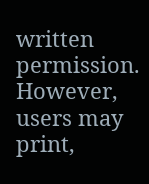written
permission. However, users may print,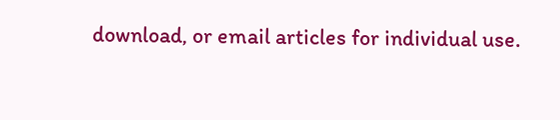download, or email articles for individual use.